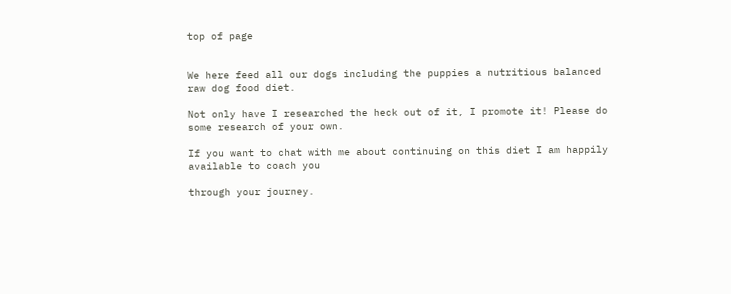top of page


We here feed all our dogs including the puppies a nutritious balanced raw dog food diet.

Not only have I researched the heck out of it, I promote it! Please do some research of your own.

If you want to chat with me about continuing on this diet I am happily available to coach you

through your journey.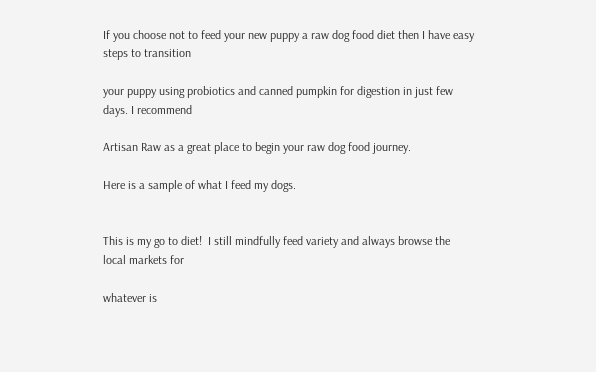If you choose not to feed your new puppy a raw dog food diet then I have easy steps to transition

your puppy using probiotics and canned pumpkin for digestion in just few days. I recommend

Artisan Raw as a great place to begin your raw dog food journey.

Here is a sample of what I feed my dogs.


This is my go to diet!  I still mindfully feed variety and always browse the local markets for

whatever is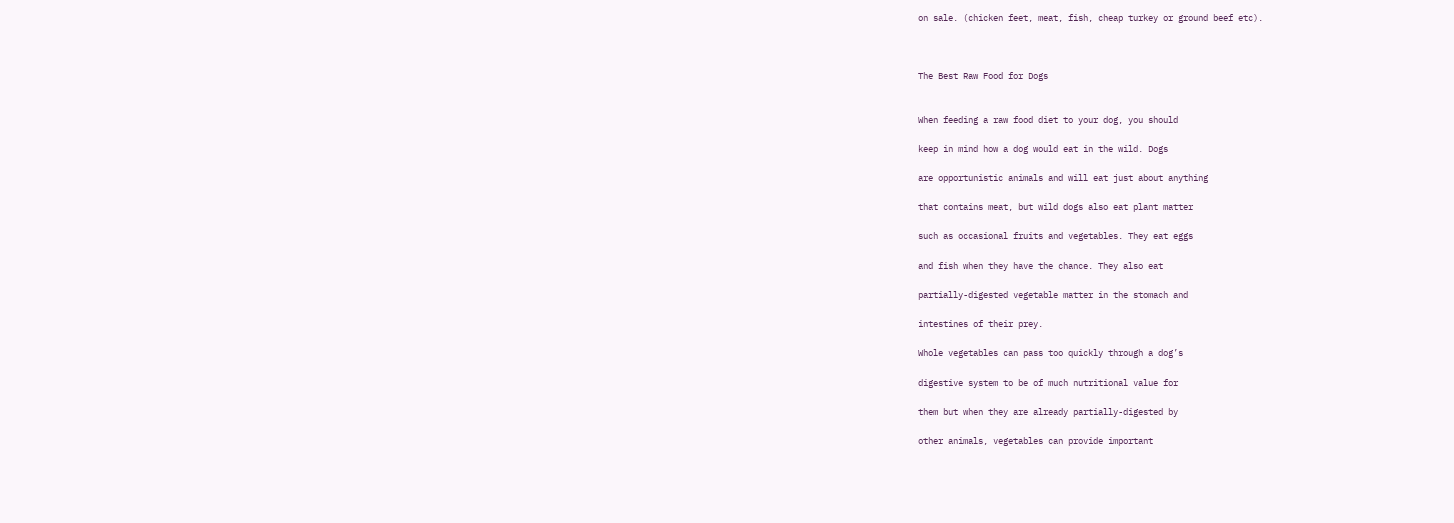on sale. (chicken feet, meat, fish, cheap turkey or ground beef etc).



The Best Raw Food for Dogs


When feeding a raw food diet to your dog, you should

keep in mind how a dog would eat in the wild. Dogs

are opportunistic animals and will eat just about anything

that contains meat, but wild dogs also eat plant matter

such as occasional fruits and vegetables. They eat eggs

and fish when they have the chance. They also eat

partially-digested vegetable matter in the stomach and

intestines of their prey.

Whole vegetables can pass too quickly through a dog’s

digestive system to be of much nutritional value for

them but when they are already partially-digested by

other animals, vegetables can provide important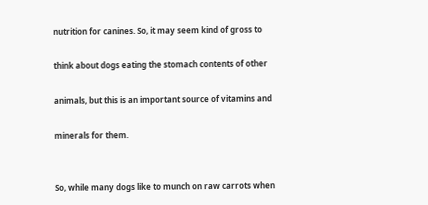nutrition for canines. So, it may seem kind of gross to

think about dogs eating the stomach contents of other

animals, but this is an important source of vitamins and

minerals for them.


So, while many dogs like to munch on raw carrots when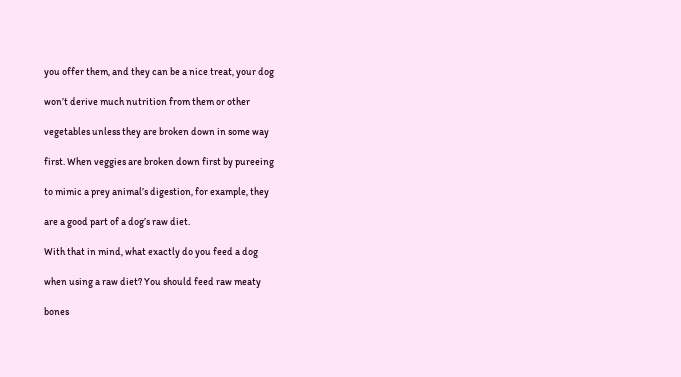you offer them, and they can be a nice treat, your dog

won’t derive much nutrition from them or other

vegetables unless they are broken down in some way

first. When veggies are broken down first by pureeing

to mimic a prey animal’s digestion, for example, they

are a good part of a dog’s raw diet.

With that in mind, what exactly do you feed a dog

when using a raw diet? You should feed raw meaty

bones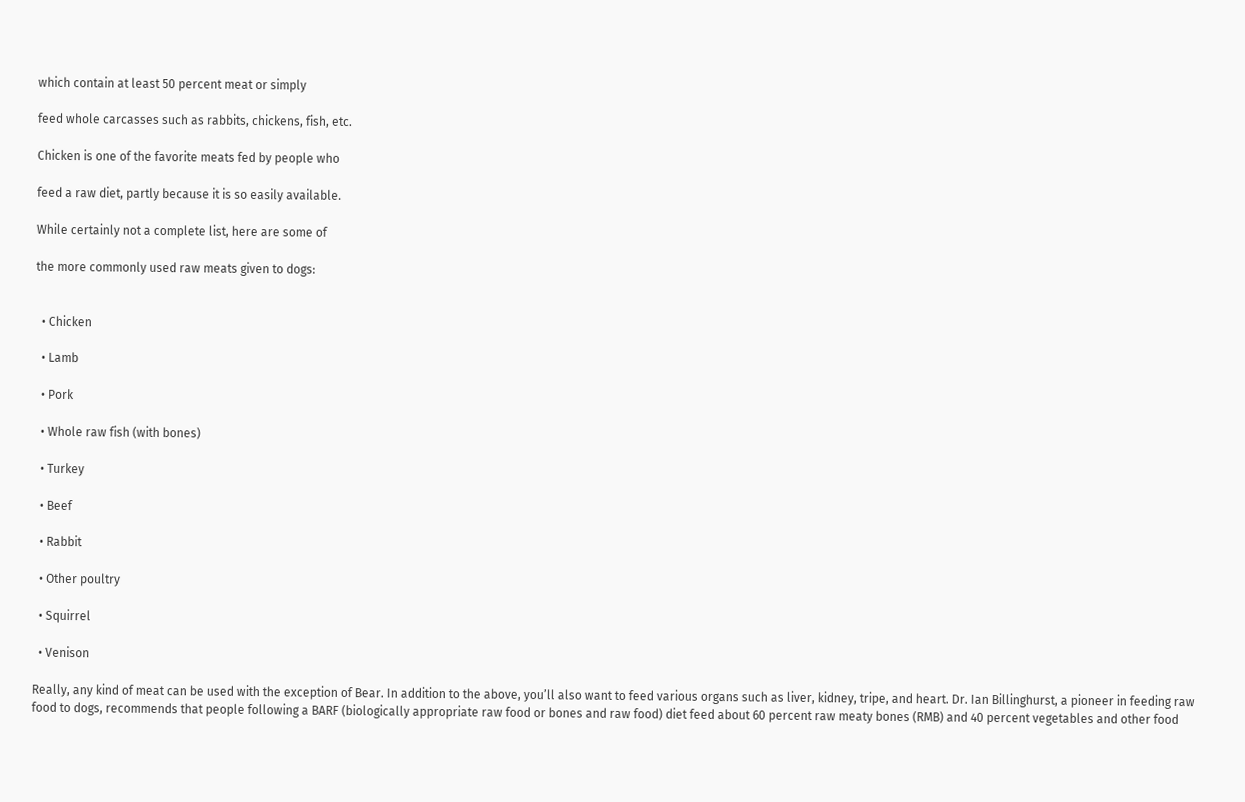which contain at least 50 percent meat or simply

feed whole carcasses such as rabbits, chickens, fish, etc.

Chicken is one of the favorite meats fed by people who

feed a raw diet, partly because it is so easily available.

While certainly not a complete list, here are some of

the more commonly used raw meats given to dogs:


  • Chicken

  • Lamb

  • Pork

  • Whole raw fish (with bones)

  • Turkey

  • Beef

  • Rabbit

  • Other poultry

  • Squirrel

  • Venison

Really, any kind of meat can be used with the exception of Bear. In addition to the above, you’ll also want to feed various organs such as liver, kidney, tripe, and heart. Dr. Ian Billinghurst, a pioneer in feeding raw food to dogs, recommends that people following a BARF (biologically appropriate raw food or bones and raw food) diet feed about 60 percent raw meaty bones (RMB) and 40 percent vegetables and other food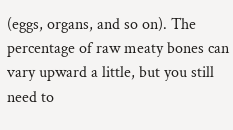(eggs, organs, and so on). The percentage of raw meaty bones can vary upward a little, but you still need to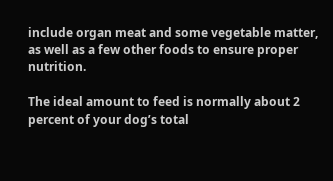include organ meat and some vegetable matter, as well as a few other foods to ensure proper nutrition.

The ideal amount to feed is normally about 2 percent of your dog’s total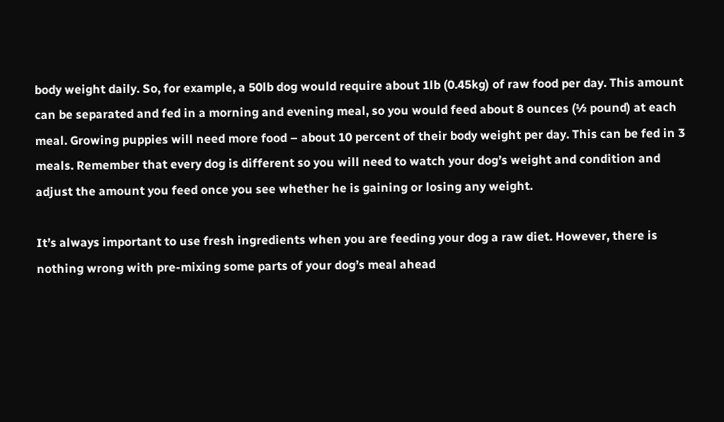body weight daily. So, for example, a 50lb dog would require about 1lb (0.45kg) of raw food per day. This amount can be separated and fed in a morning and evening meal, so you would feed about 8 ounces (½ pound) at each meal. Growing puppies will need more food – about 10 percent of their body weight per day. This can be fed in 3 meals. Remember that every dog is different so you will need to watch your dog’s weight and condition and adjust the amount you feed once you see whether he is gaining or losing any weight.

It’s always important to use fresh ingredients when you are feeding your dog a raw diet. However, there is nothing wrong with pre-mixing some parts of your dog’s meal ahead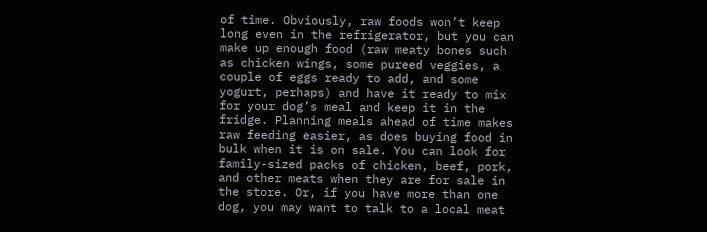of time. Obviously, raw foods won’t keep long even in the refrigerator, but you can make up enough food (raw meaty bones such as chicken wings, some pureed veggies, a couple of eggs ready to add, and some yogurt, perhaps) and have it ready to mix for your dog’s meal and keep it in the fridge. Planning meals ahead of time makes raw feeding easier, as does buying food in bulk when it is on sale. You can look for family-sized packs of chicken, beef, pork, and other meats when they are for sale in the store. Or, if you have more than one dog, you may want to talk to a local meat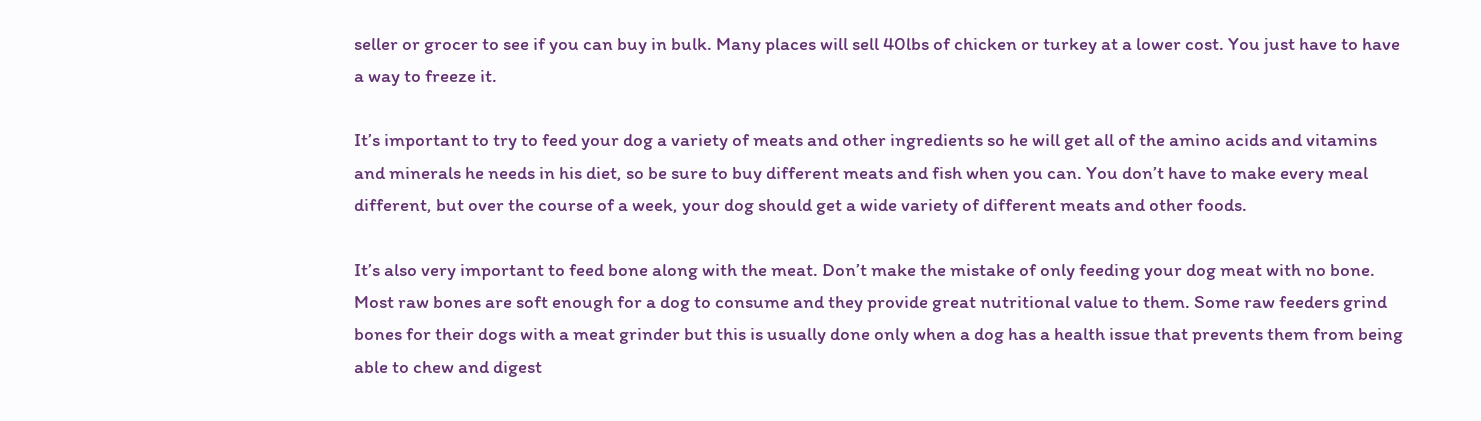seller or grocer to see if you can buy in bulk. Many places will sell 40lbs of chicken or turkey at a lower cost. You just have to have a way to freeze it.

It’s important to try to feed your dog a variety of meats and other ingredients so he will get all of the amino acids and vitamins and minerals he needs in his diet, so be sure to buy different meats and fish when you can. You don’t have to make every meal different, but over the course of a week, your dog should get a wide variety of different meats and other foods.

It’s also very important to feed bone along with the meat. Don’t make the mistake of only feeding your dog meat with no bone. Most raw bones are soft enough for a dog to consume and they provide great nutritional value to them. Some raw feeders grind bones for their dogs with a meat grinder but this is usually done only when a dog has a health issue that prevents them from being able to chew and digest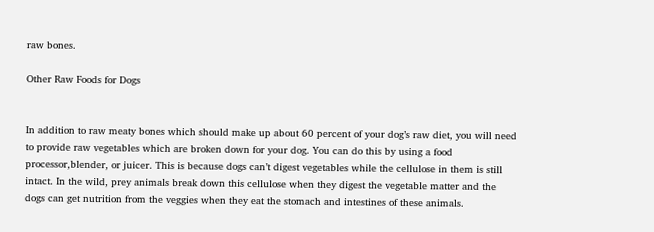raw bones.

Other Raw Foods for Dogs


In addition to raw meaty bones which should make up about 60 percent of your dog’s raw diet, you will need to provide raw vegetables which are broken down for your dog. You can do this by using a food processor,blender, or juicer. This is because dogs can’t digest vegetables while the cellulose in them is still intact. In the wild, prey animals break down this cellulose when they digest the vegetable matter and the dogs can get nutrition from the veggies when they eat the stomach and intestines of these animals.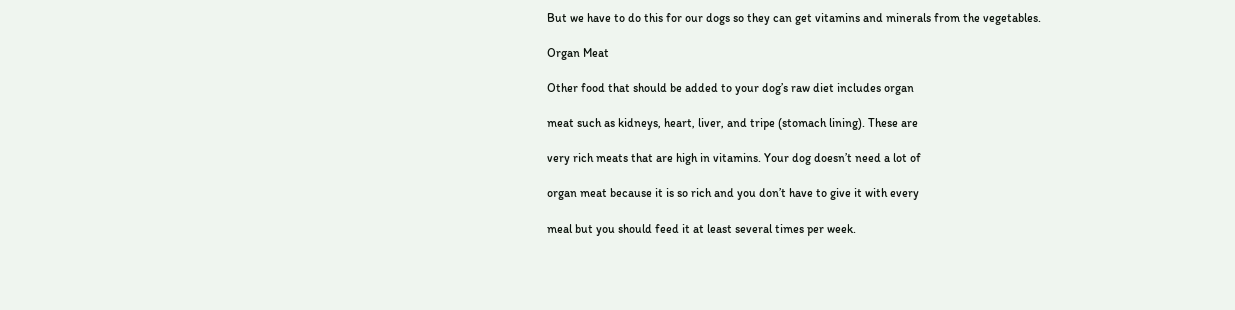But we have to do this for our dogs so they can get vitamins and minerals from the vegetables.

Organ Meat

Other food that should be added to your dog’s raw diet includes organ

meat such as kidneys, heart, liver, and tripe (stomach lining). These are

very rich meats that are high in vitamins. Your dog doesn’t need a lot of

organ meat because it is so rich and you don’t have to give it with every

meal but you should feed it at least several times per week.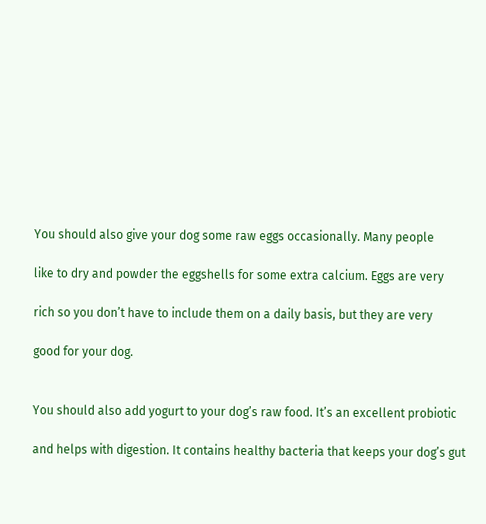You should also give your dog some raw eggs occasionally. Many people

like to dry and powder the eggshells for some extra calcium. Eggs are very

rich so you don’t have to include them on a daily basis, but they are very

good for your dog.


You should also add yogurt to your dog’s raw food. It’s an excellent probiotic

and helps with digestion. It contains healthy bacteria that keeps your dog’s gut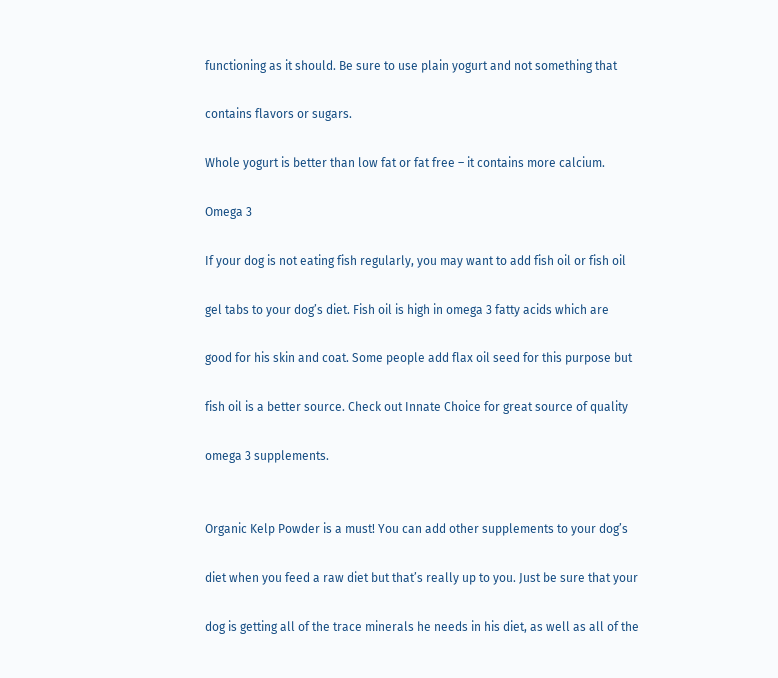functioning as it should. Be sure to use plain yogurt and not something that

contains flavors or sugars.

Whole yogurt is better than low fat or fat free – it contains more calcium.

Omega 3

If your dog is not eating fish regularly, you may want to add fish oil or fish oil

gel tabs to your dog’s diet. Fish oil is high in omega 3 fatty acids which are

good for his skin and coat. Some people add flax oil seed for this purpose but

fish oil is a better source. Check out Innate Choice for great source of quality

omega 3 supplements.


Organic Kelp Powder is a must! You can add other supplements to your dog’s

diet when you feed a raw diet but that’s really up to you. Just be sure that your

dog is getting all of the trace minerals he needs in his diet, as well as all of the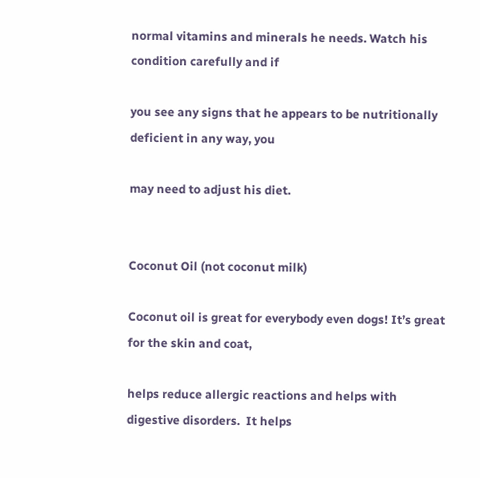normal vitamins and minerals he needs. Watch his condition carefully and if

you see any signs that he appears to be nutritionally deficient in any way, you

may need to adjust his diet.


Coconut Oil (not coconut milk)

Coconut oil is great for everybody even dogs! It’s great for the skin and coat,

helps reduce allergic reactions and helps with digestive disorders.  It helps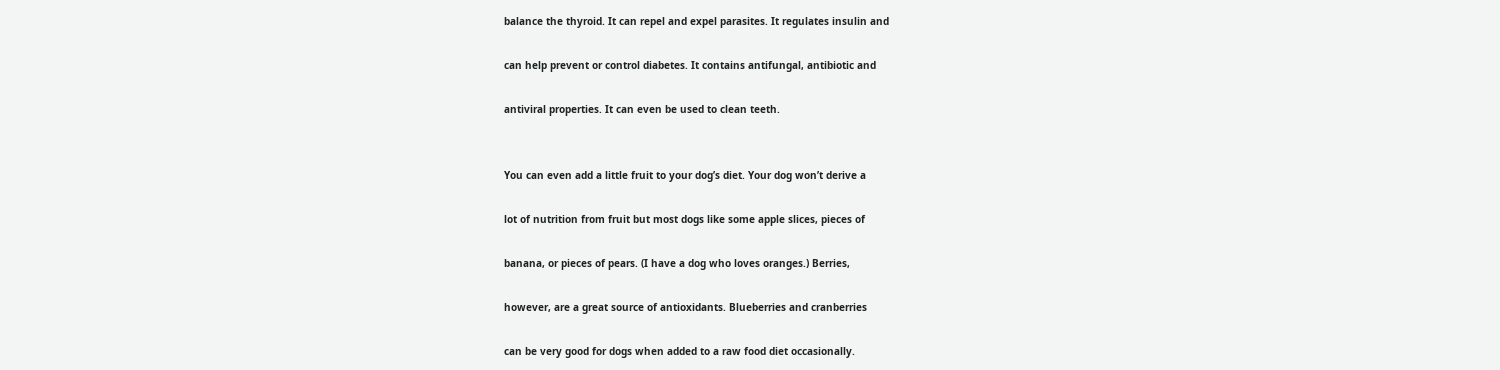balance the thyroid. It can repel and expel parasites. It regulates insulin and

can help prevent or control diabetes. It contains antifungal, antibiotic and

antiviral properties. It can even be used to clean teeth.


You can even add a little fruit to your dog’s diet. Your dog won’t derive a

lot of nutrition from fruit but most dogs like some apple slices, pieces of

banana, or pieces of pears. (I have a dog who loves oranges.) Berries,

however, are a great source of antioxidants. Blueberries and cranberries

can be very good for dogs when added to a raw food diet occasionally.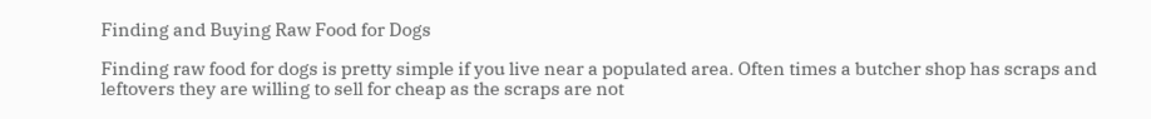Finding and Buying Raw Food for Dogs

Finding raw food for dogs is pretty simple if you live near a populated area. Often times a butcher shop has scraps and leftovers they are willing to sell for cheap as the scraps are not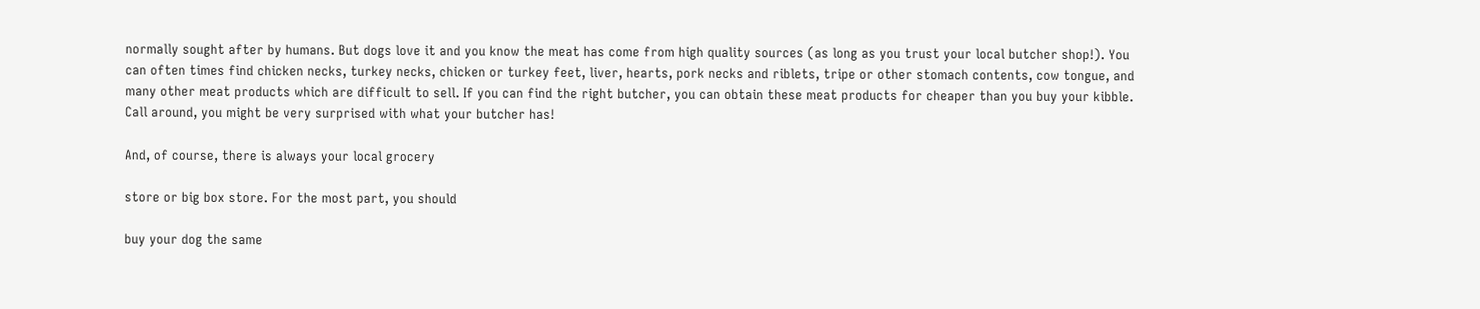normally sought after by humans. But dogs love it and you know the meat has come from high quality sources (as long as you trust your local butcher shop!). You can often times find chicken necks, turkey necks, chicken or turkey feet, liver, hearts, pork necks and riblets, tripe or other stomach contents, cow tongue, and many other meat products which are difficult to sell. If you can find the right butcher, you can obtain these meat products for cheaper than you buy your kibble. Call around, you might be very surprised with what your butcher has!

And, of course, there is always your local grocery

store or big box store. For the most part, you should

buy your dog the same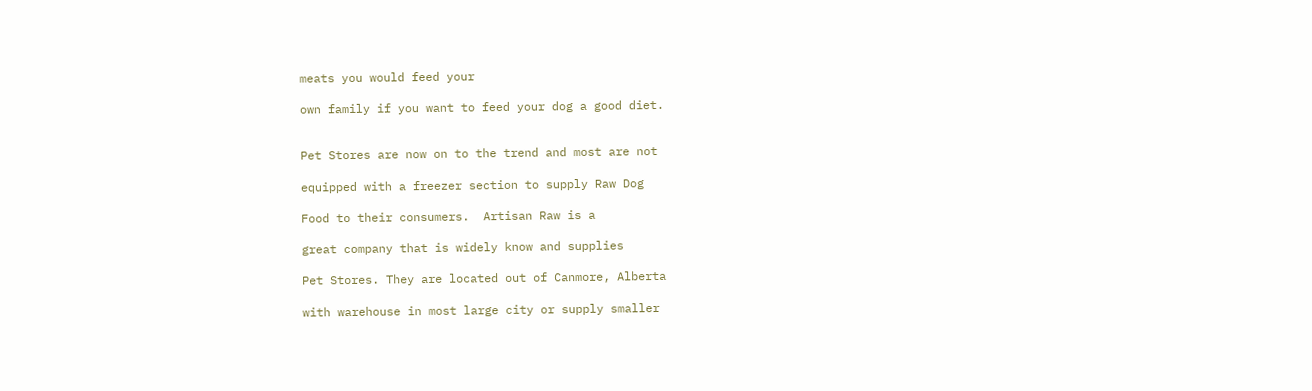meats you would feed your

own family if you want to feed your dog a good diet.


Pet Stores are now on to the trend and most are not

equipped with a freezer section to supply Raw Dog

Food to their consumers.  Artisan Raw is a

great company that is widely know and supplies

Pet Stores. They are located out of Canmore, Alberta

with warehouse in most large city or supply smaller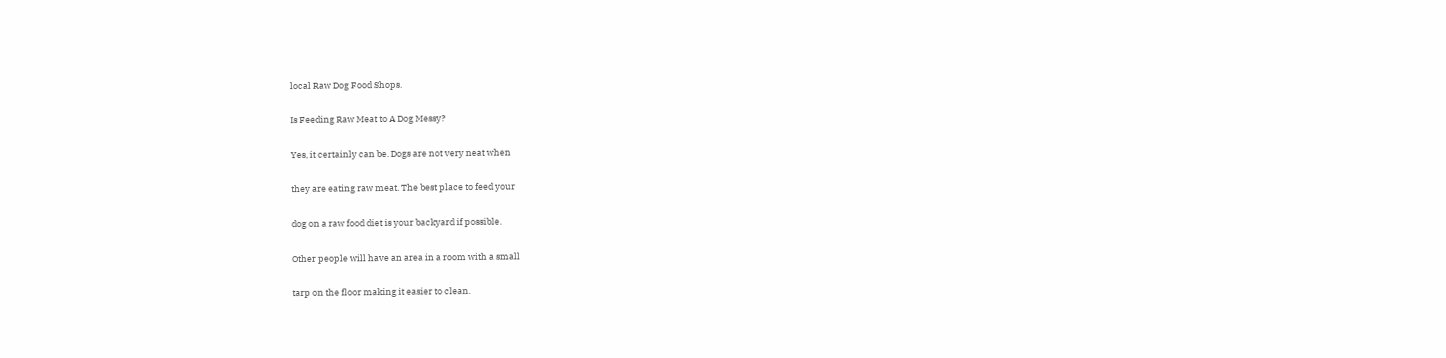local Raw Dog Food Shops.

Is Feeding Raw Meat to A Dog Messy?

Yes, it certainly can be. Dogs are not very neat when

they are eating raw meat. The best place to feed your

dog on a raw food diet is your backyard if possible.

Other people will have an area in a room with a small

tarp on the floor making it easier to clean.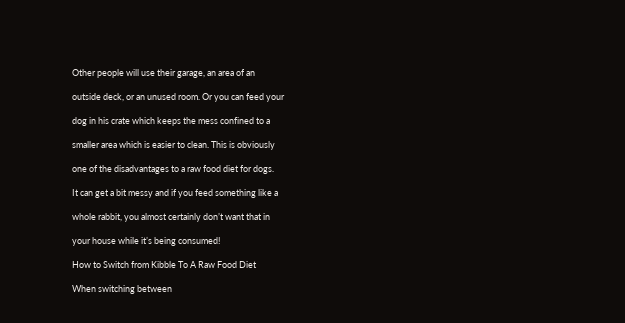Other people will use their garage, an area of an

outside deck, or an unused room. Or you can feed your

dog in his crate which keeps the mess confined to a

smaller area which is easier to clean. This is obviously

one of the disadvantages to a raw food diet for dogs.

It can get a bit messy and if you feed something like a

whole rabbit, you almost certainly don’t want that in

your house while it’s being consumed!

How to Switch from Kibble To A Raw Food Diet

When switching between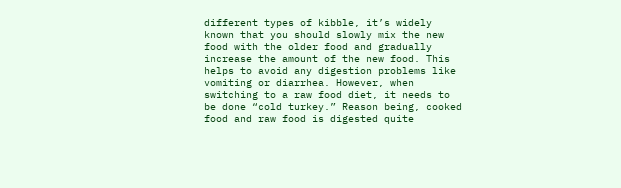different types of kibble, it’s widely known that you should slowly mix the new food with the older food and gradually increase the amount of the new food. This helps to avoid any digestion problems like vomiting or diarrhea. However, when switching to a raw food diet, it needs to be done “cold turkey.” Reason being, cooked food and raw food is digested quite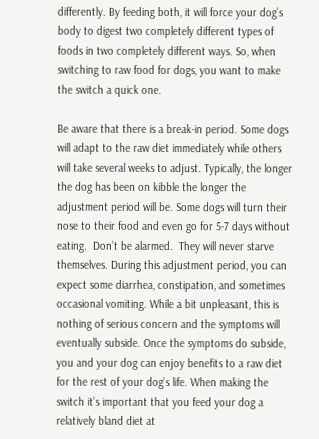differently. By feeding both, it will force your dog’s body to digest two completely different types of foods in two completely different ways. So, when switching to raw food for dogs, you want to make the switch a quick one.

Be aware that there is a break-in period. Some dogs will adapt to the raw diet immediately while others will take several weeks to adjust. Typically, the longer the dog has been on kibble the longer the adjustment period will be. Some dogs will turn their nose to their food and even go for 5-7 days without eating.  Don’t be alarmed.  They will never starve themselves. During this adjustment period, you can expect some diarrhea, constipation, and sometimes occasional vomiting. While a bit unpleasant, this is nothing of serious concern and the symptoms will eventually subside. Once the symptoms do subside, you and your dog can enjoy benefits to a raw diet for the rest of your dog’s life. When making the switch it’s important that you feed your dog a relatively bland diet at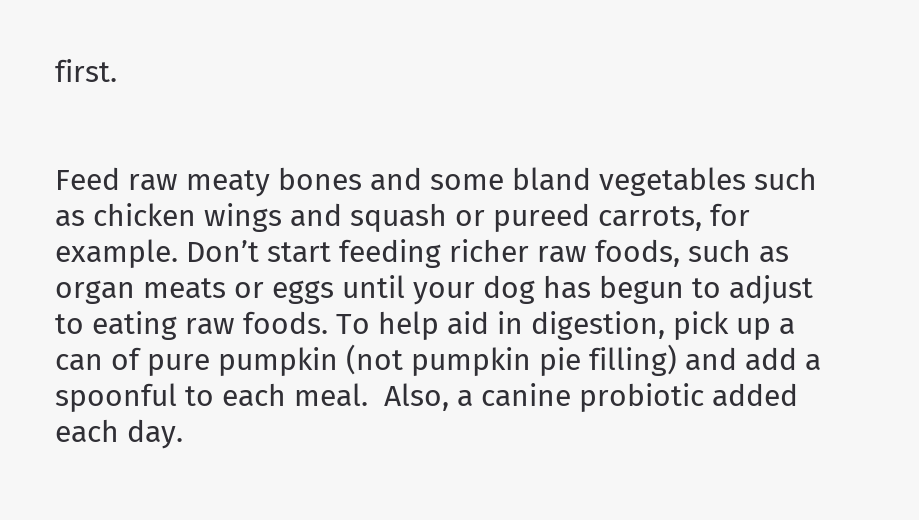first.


Feed raw meaty bones and some bland vegetables such as chicken wings and squash or pureed carrots, for example. Don’t start feeding richer raw foods, such as organ meats or eggs until your dog has begun to adjust to eating raw foods. To help aid in digestion, pick up a can of pure pumpkin (not pumpkin pie filling) and add a spoonful to each meal.  Also, a canine probiotic added each day.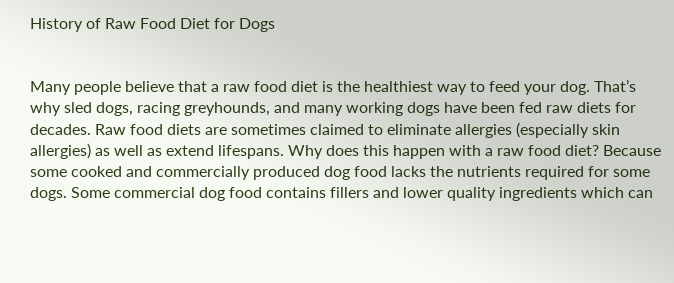History of Raw Food Diet for Dogs


Many people believe that a raw food diet is the healthiest way to feed your dog. That’s why sled dogs, racing greyhounds, and many working dogs have been fed raw diets for decades. Raw food diets are sometimes claimed to eliminate allergies (especially skin allergies) as well as extend lifespans. Why does this happen with a raw food diet? Because some cooked and commercially produced dog food lacks the nutrients required for some dogs. Some commercial dog food contains fillers and lower quality ingredients which can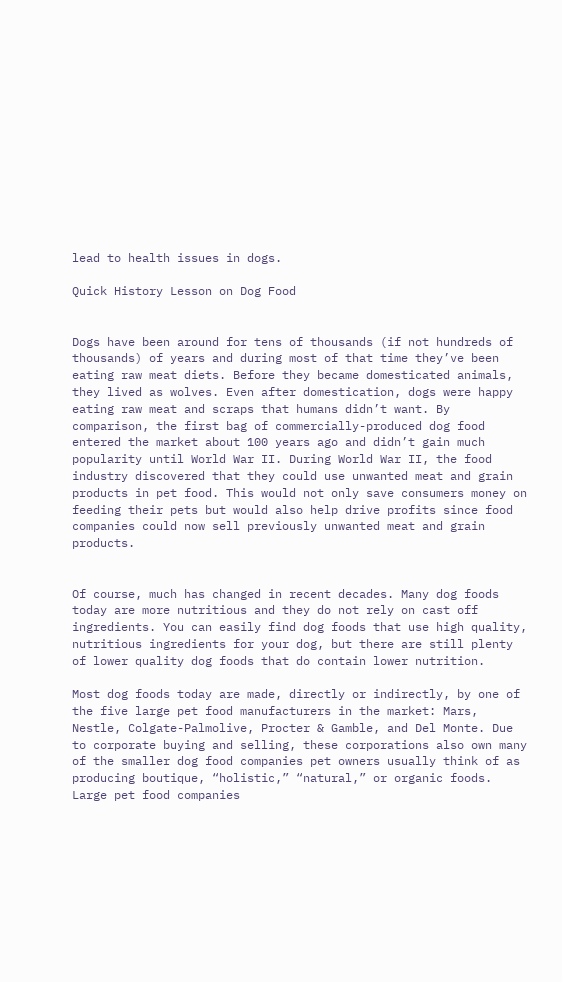lead to health issues in dogs.

Quick History Lesson on Dog Food


Dogs have been around for tens of thousands (if not hundreds of thousands) of years and during most of that time they’ve been eating raw meat diets. Before they became domesticated animals, they lived as wolves. Even after domestication, dogs were happy eating raw meat and scraps that humans didn’t want. By comparison, the first bag of commercially-produced dog food entered the market about 100 years ago and didn’t gain much popularity until World War II. During World War II, the food industry discovered that they could use unwanted meat and grain products in pet food. This would not only save consumers money on feeding their pets but would also help drive profits since food companies could now sell previously unwanted meat and grain products.


Of course, much has changed in recent decades. Many dog foods today are more nutritious and they do not rely on cast off ingredients. You can easily find dog foods that use high quality, nutritious ingredients for your dog, but there are still plenty of lower quality dog foods that do contain lower nutrition.

Most dog foods today are made, directly or indirectly, by one of the five large pet food manufacturers in the market: Mars, Nestle, Colgate-Palmolive, Procter & Gamble, and Del Monte. Due to corporate buying and selling, these corporations also own many of the smaller dog food companies pet owners usually think of as producing boutique, “holistic,” “natural,” or organic foods. Large pet food companies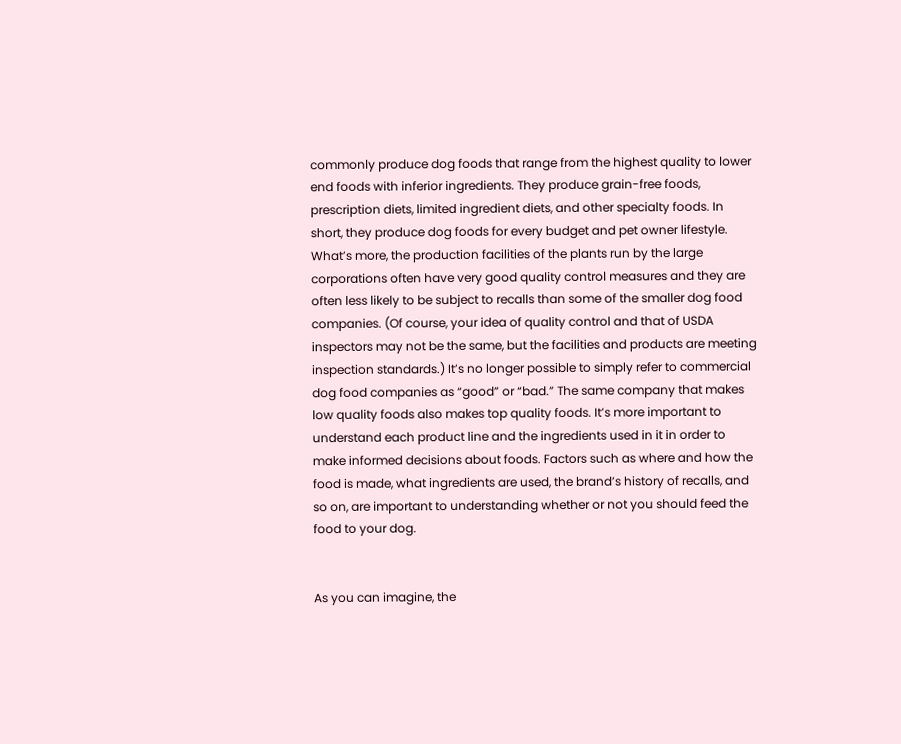commonly produce dog foods that range from the highest quality to lower end foods with inferior ingredients. They produce grain-free foods, prescription diets, limited ingredient diets, and other specialty foods. In short, they produce dog foods for every budget and pet owner lifestyle. What’s more, the production facilities of the plants run by the large corporations often have very good quality control measures and they are often less likely to be subject to recalls than some of the smaller dog food companies. (Of course, your idea of quality control and that of USDA inspectors may not be the same, but the facilities and products are meeting inspection standards.) It’s no longer possible to simply refer to commercial dog food companies as “good” or “bad.” The same company that makes low quality foods also makes top quality foods. It’s more important to understand each product line and the ingredients used in it in order to make informed decisions about foods. Factors such as where and how the food is made, what ingredients are used, the brand’s history of recalls, and so on, are important to understanding whether or not you should feed the food to your dog.


As you can imagine, the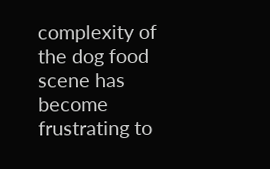complexity of the dog food scene has become frustrating to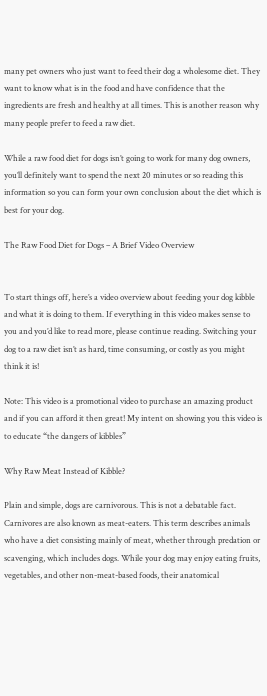many pet owners who just want to feed their dog a wholesome diet. They want to know what is in the food and have confidence that the ingredients are fresh and healthy at all times. This is another reason why many people prefer to feed a raw diet.

While a raw food diet for dogs isn’t going to work for many dog owners, you’ll definitely want to spend the next 20 minutes or so reading this information so you can form your own conclusion about the diet which is best for your dog.

The Raw Food Diet for Dogs – A Brief Video Overview


To start things off, here’s a video overview about feeding your dog kibble and what it is doing to them. If everything in this video makes sense to you and you’d like to read more, please continue reading. Switching your dog to a raw diet isn’t as hard, time consuming, or costly as you might think it is!

Note: This video is a promotional video to purchase an amazing product and if you can afford it then great! My intent on showing you this video is to educate “the dangers of kibbles”

Why Raw Meat Instead of Kibble?

Plain and simple, dogs are carnivorous. This is not a debatable fact. Carnivores are also known as meat-eaters. This term describes animals who have a diet consisting mainly of meat, whether through predation or scavenging, which includes dogs. While your dog may enjoy eating fruits, vegetables, and other non-meat-based foods, their anatomical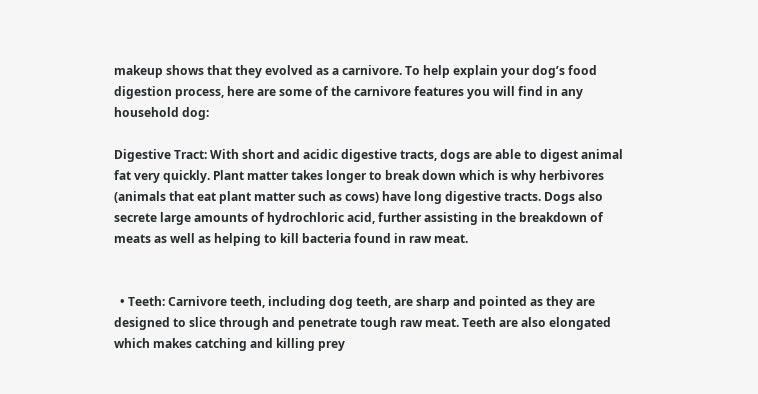makeup shows that they evolved as a carnivore. To help explain your dog’s food digestion process, here are some of the carnivore features you will find in any household dog:

Digestive Tract: With short and acidic digestive tracts, dogs are able to digest animal fat very quickly. Plant matter takes longer to break down which is why herbivores (animals that eat plant matter such as cows) have long digestive tracts. Dogs also secrete large amounts of hydrochloric acid, further assisting in the breakdown of meats as well as helping to kill bacteria found in raw meat.


  • Teeth: Carnivore teeth, including dog teeth, are sharp and pointed as they are designed to slice through and penetrate tough raw meat. Teeth are also elongated which makes catching and killing prey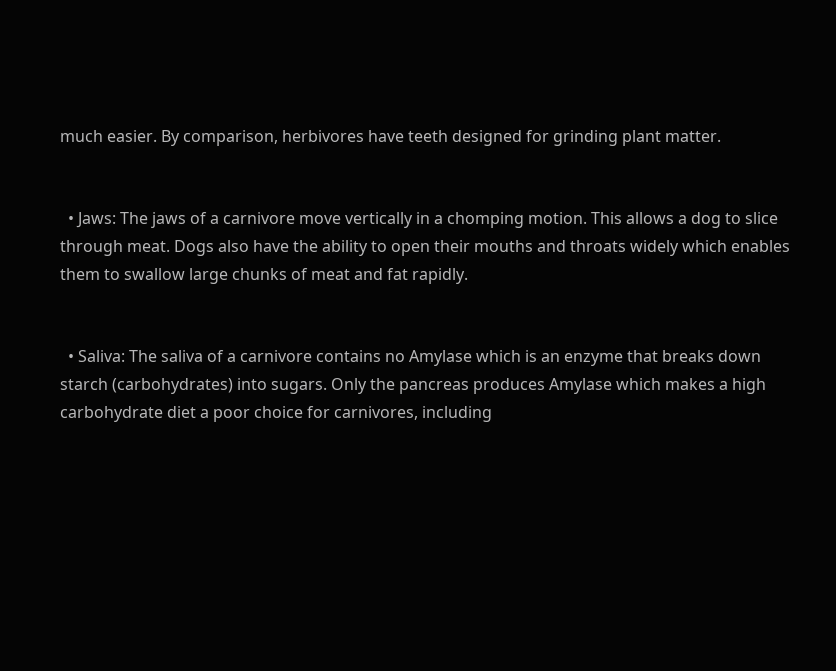much easier. By comparison, herbivores have teeth designed for grinding plant matter.


  • Jaws: The jaws of a carnivore move vertically in a chomping motion. This allows a dog to slice through meat. Dogs also have the ability to open their mouths and throats widely which enables them to swallow large chunks of meat and fat rapidly.


  • Saliva: The saliva of a carnivore contains no Amylase which is an enzyme that breaks down starch (carbohydrates) into sugars. Only the pancreas produces Amylase which makes a high carbohydrate diet a poor choice for carnivores, including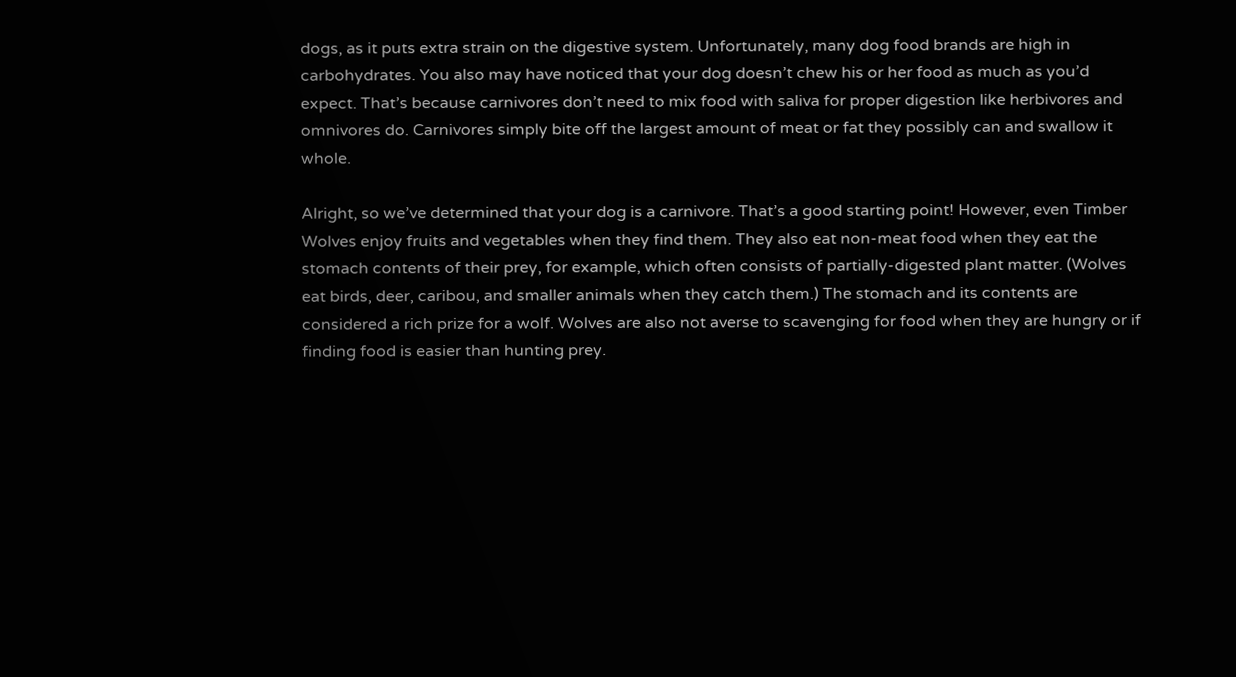dogs, as it puts extra strain on the digestive system. Unfortunately, many dog food brands are high in carbohydrates. You also may have noticed that your dog doesn’t chew his or her food as much as you’d expect. That’s because carnivores don’t need to mix food with saliva for proper digestion like herbivores and omnivores do. Carnivores simply bite off the largest amount of meat or fat they possibly can and swallow it whole.

Alright, so we’ve determined that your dog is a carnivore. That’s a good starting point! However, even Timber Wolves enjoy fruits and vegetables when they find them. They also eat non-meat food when they eat the stomach contents of their prey, for example, which often consists of partially-digested plant matter. (Wolves eat birds, deer, caribou, and smaller animals when they catch them.) The stomach and its contents are considered a rich prize for a wolf. Wolves are also not averse to scavenging for food when they are hungry or if finding food is easier than hunting prey.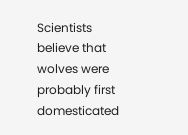Scientists believe that wolves were probably first domesticated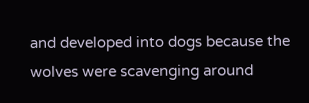and developed into dogs because the wolves were scavenging around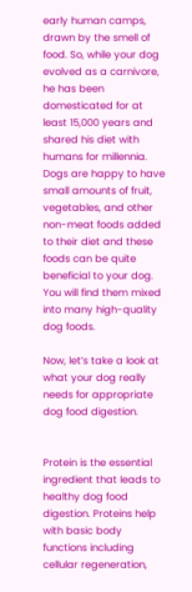early human camps, drawn by the smell of food. So, while your dog evolved as a carnivore, he has been domesticated for at least 15,000 years and shared his diet with humans for millennia. Dogs are happy to have small amounts of fruit, vegetables, and other non-meat foods added to their diet and these foods can be quite beneficial to your dog. You will find them mixed into many high-quality dog foods.

Now, let’s take a look at what your dog really needs for appropriate dog food digestion.


Protein is the essential ingredient that leads to healthy dog food digestion. Proteins help with basic body functions including cellular regeneration,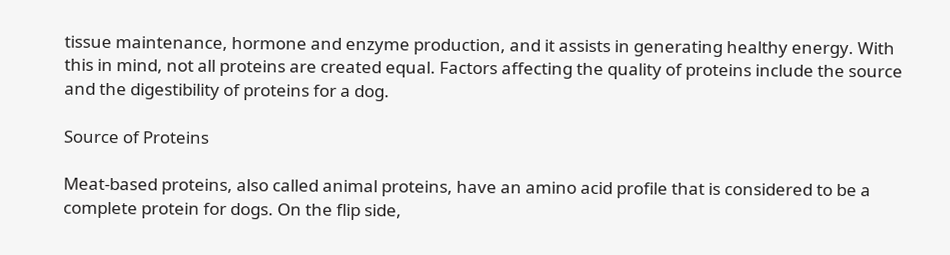tissue maintenance, hormone and enzyme production, and it assists in generating healthy energy. With this in mind, not all proteins are created equal. Factors affecting the quality of proteins include the source and the digestibility of proteins for a dog.

Source of Proteins

Meat-based proteins, also called animal proteins, have an amino acid profile that is considered to be a complete protein for dogs. On the flip side,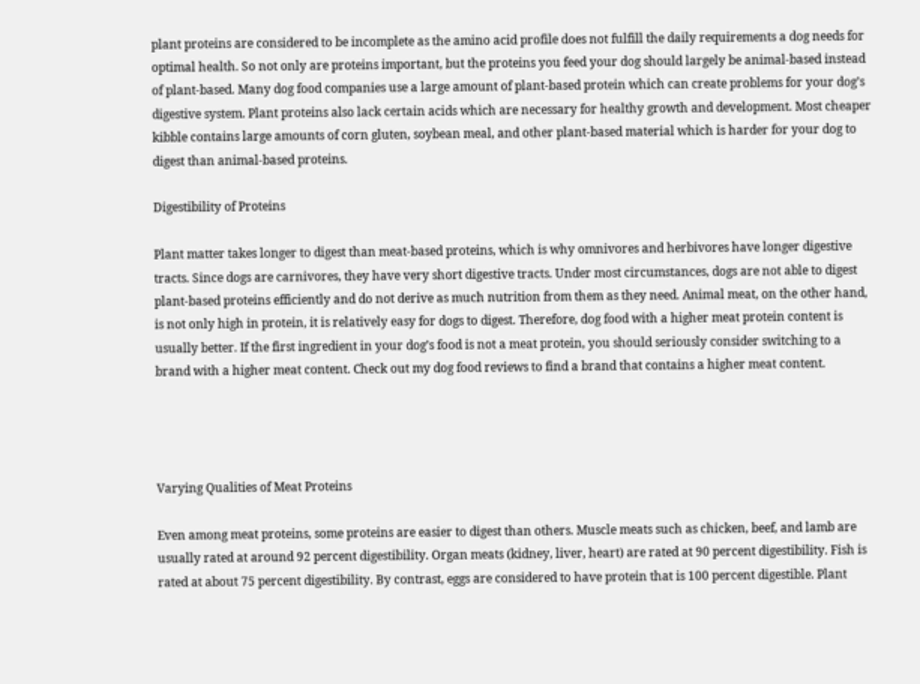plant proteins are considered to be incomplete as the amino acid profile does not fulfill the daily requirements a dog needs for optimal health. So not only are proteins important, but the proteins you feed your dog should largely be animal-based instead of plant-based. Many dog food companies use a large amount of plant-based protein which can create problems for your dog’s digestive system. Plant proteins also lack certain acids which are necessary for healthy growth and development. Most cheaper kibble contains large amounts of corn gluten, soybean meal, and other plant-based material which is harder for your dog to digest than animal-based proteins.

Digestibility of Proteins

Plant matter takes longer to digest than meat-based proteins, which is why omnivores and herbivores have longer digestive tracts. Since dogs are carnivores, they have very short digestive tracts. Under most circumstances, dogs are not able to digest plant-based proteins efficiently and do not derive as much nutrition from them as they need. Animal meat, on the other hand, is not only high in protein, it is relatively easy for dogs to digest. Therefore, dog food with a higher meat protein content is usually better. If the first ingredient in your dog’s food is not a meat protein, you should seriously consider switching to a brand with a higher meat content. Check out my dog food reviews to find a brand that contains a higher meat content.




Varying Qualities of Meat Proteins

Even among meat proteins, some proteins are easier to digest than others. Muscle meats such as chicken, beef, and lamb are usually rated at around 92 percent digestibility. Organ meats (kidney, liver, heart) are rated at 90 percent digestibility. Fish is rated at about 75 percent digestibility. By contrast, eggs are considered to have protein that is 100 percent digestible. Plant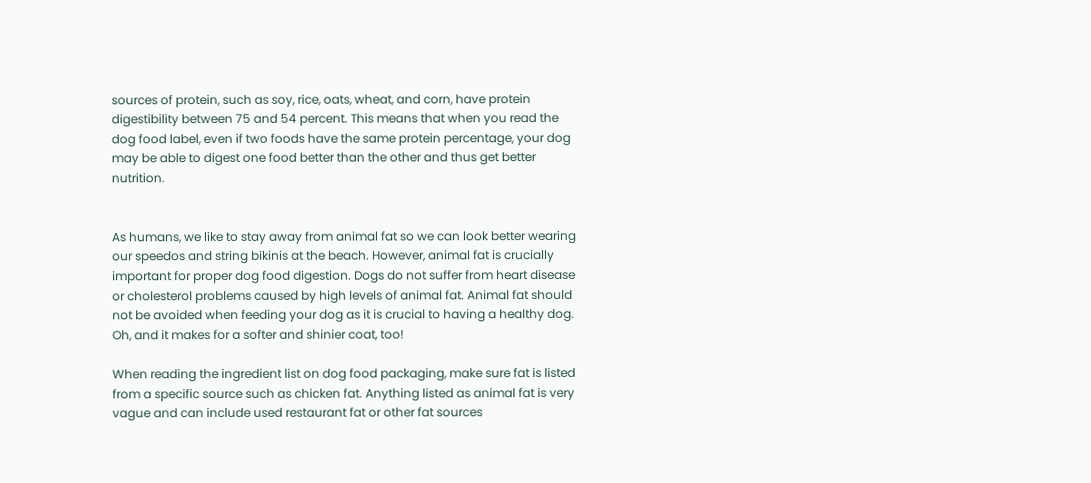sources of protein, such as soy, rice, oats, wheat, and corn, have protein digestibility between 75 and 54 percent. This means that when you read the dog food label, even if two foods have the same protein percentage, your dog may be able to digest one food better than the other and thus get better nutrition.


As humans, we like to stay away from animal fat so we can look better wearing our speedos and string bikinis at the beach. However, animal fat is crucially important for proper dog food digestion. Dogs do not suffer from heart disease or cholesterol problems caused by high levels of animal fat. Animal fat should not be avoided when feeding your dog as it is crucial to having a healthy dog. Oh, and it makes for a softer and shinier coat, too!

When reading the ingredient list on dog food packaging, make sure fat is listed from a specific source such as chicken fat. Anything listed as animal fat is very vague and can include used restaurant fat or other fat sources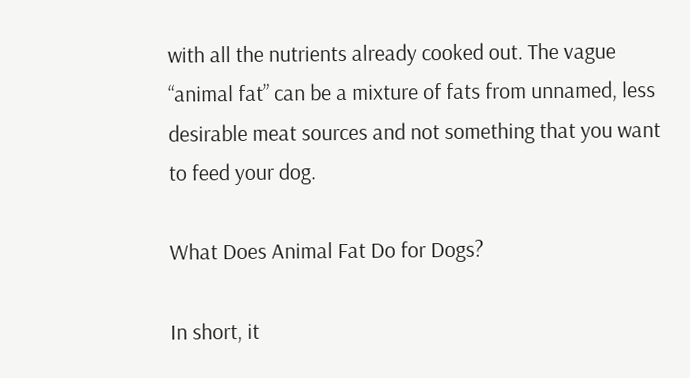with all the nutrients already cooked out. The vague “animal fat” can be a mixture of fats from unnamed, less desirable meat sources and not something that you want to feed your dog.

What Does Animal Fat Do for Dogs?

In short, it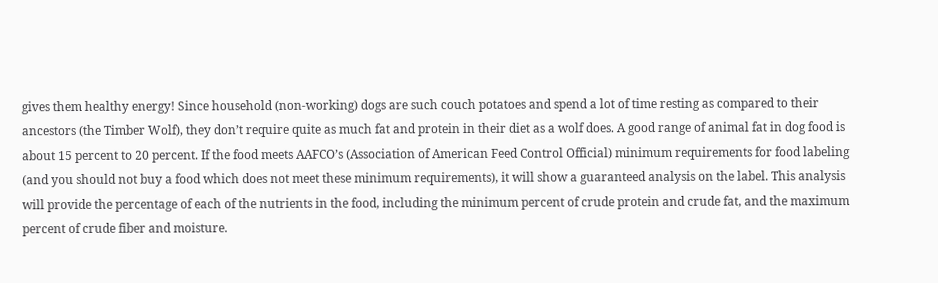gives them healthy energy! Since household (non-working) dogs are such couch potatoes and spend a lot of time resting as compared to their ancestors (the Timber Wolf), they don’t require quite as much fat and protein in their diet as a wolf does. A good range of animal fat in dog food is about 15 percent to 20 percent. If the food meets AAFCO’s (Association of American Feed Control Official) minimum requirements for food labeling (and you should not buy a food which does not meet these minimum requirements), it will show a guaranteed analysis on the label. This analysis will provide the percentage of each of the nutrients in the food, including the minimum percent of crude protein and crude fat, and the maximum percent of crude fiber and moisture.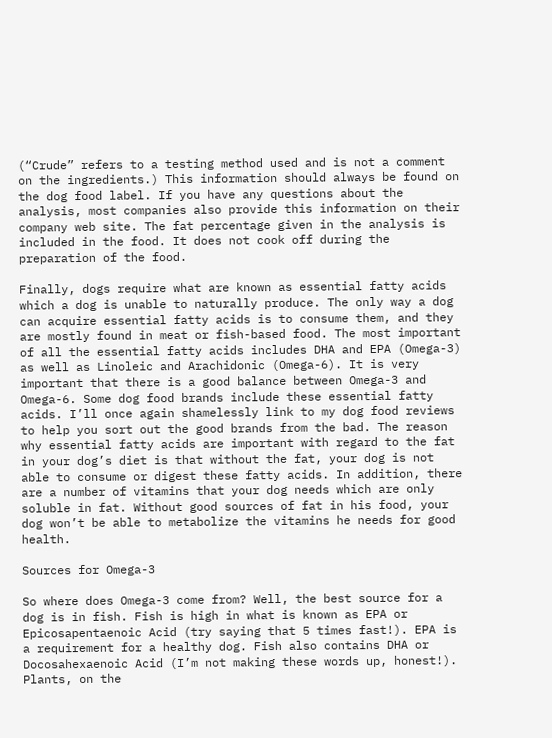(“Crude” refers to a testing method used and is not a comment on the ingredients.) This information should always be found on the dog food label. If you have any questions about the analysis, most companies also provide this information on their company web site. The fat percentage given in the analysis is included in the food. It does not cook off during the preparation of the food.

Finally, dogs require what are known as essential fatty acids which a dog is unable to naturally produce. The only way a dog can acquire essential fatty acids is to consume them, and they are mostly found in meat or fish-based food. The most important of all the essential fatty acids includes DHA and EPA (Omega-3) as well as Linoleic and Arachidonic (Omega-6). It is very important that there is a good balance between Omega-3 and Omega-6. Some dog food brands include these essential fatty acids. I’ll once again shamelessly link to my dog food reviews to help you sort out the good brands from the bad. The reason why essential fatty acids are important with regard to the fat in your dog’s diet is that without the fat, your dog is not able to consume or digest these fatty acids. In addition, there are a number of vitamins that your dog needs which are only soluble in fat. Without good sources of fat in his food, your dog won’t be able to metabolize the vitamins he needs for good health.

Sources for Omega-3

So where does Omega-3 come from? Well, the best source for a dog is in fish. Fish is high in what is known as EPA or Epicosapentaenoic Acid (try saying that 5 times fast!). EPA is a requirement for a healthy dog. Fish also contains DHA or Docosahexaenoic Acid (I’m not making these words up, honest!). Plants, on the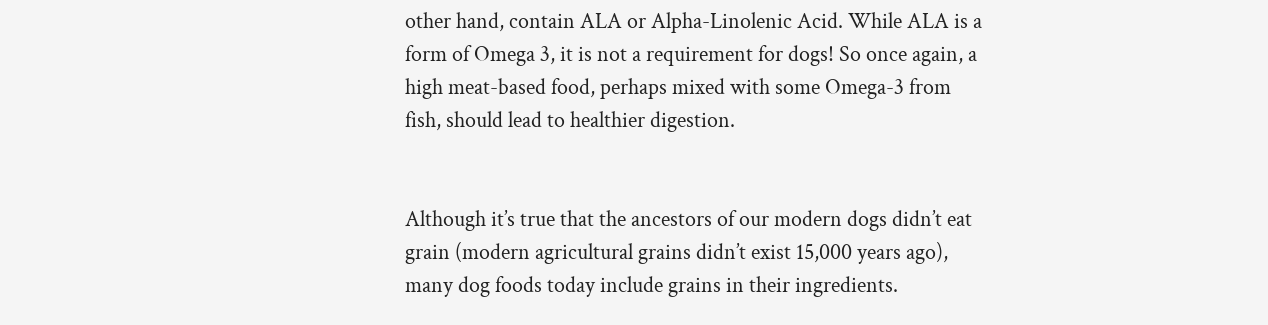other hand, contain ALA or Alpha-Linolenic Acid. While ALA is a form of Omega 3, it is not a requirement for dogs! So once again, a high meat-based food, perhaps mixed with some Omega-3 from fish, should lead to healthier digestion.


Although it’s true that the ancestors of our modern dogs didn’t eat grain (modern agricultural grains didn’t exist 15,000 years ago), many dog foods today include grains in their ingredients.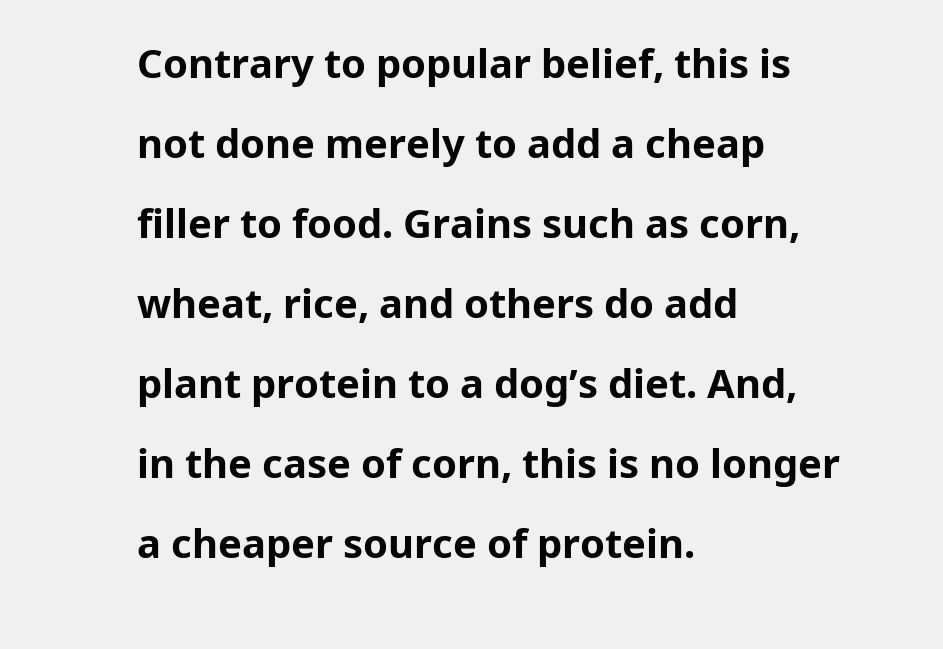Contrary to popular belief, this is not done merely to add a cheap filler to food. Grains such as corn, wheat, rice, and others do add plant protein to a dog’s diet. And, in the case of corn, this is no longer a cheaper source of protein.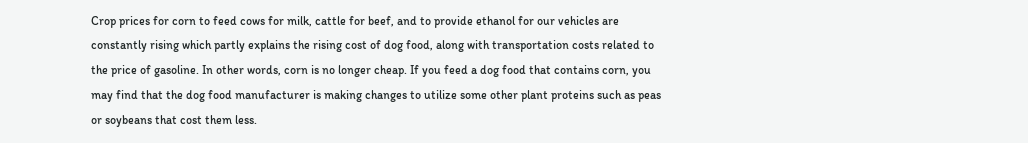Crop prices for corn to feed cows for milk, cattle for beef, and to provide ethanol for our vehicles are constantly rising which partly explains the rising cost of dog food, along with transportation costs related to the price of gasoline. In other words, corn is no longer cheap. If you feed a dog food that contains corn, you may find that the dog food manufacturer is making changes to utilize some other plant proteins such as peas or soybeans that cost them less.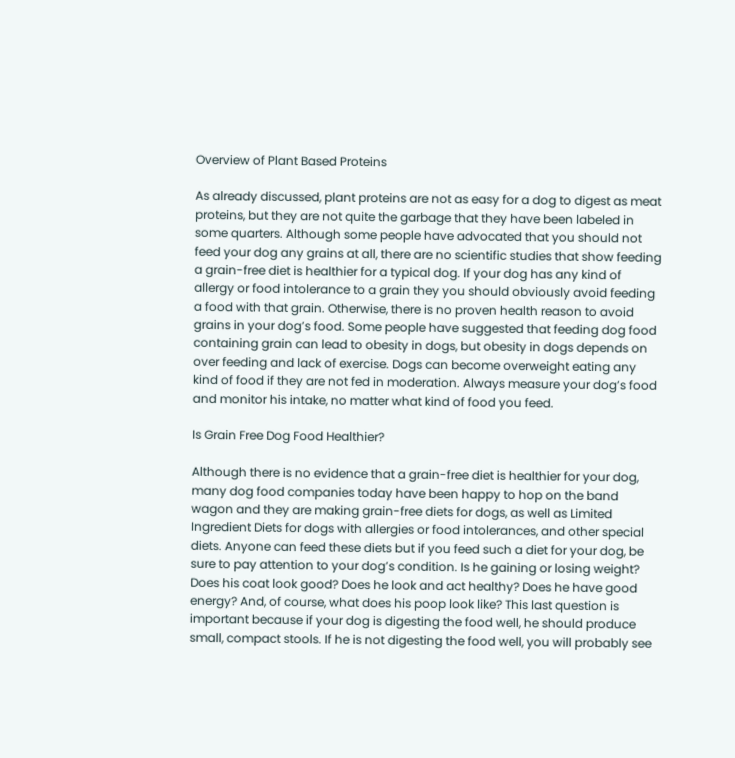Overview of Plant Based Proteins

As already discussed, plant proteins are not as easy for a dog to digest as meat proteins, but they are not quite the garbage that they have been labeled in some quarters. Although some people have advocated that you should not feed your dog any grains at all, there are no scientific studies that show feeding a grain-free diet is healthier for a typical dog. If your dog has any kind of allergy or food intolerance to a grain they you should obviously avoid feeding a food with that grain. Otherwise, there is no proven health reason to avoid grains in your dog’s food. Some people have suggested that feeding dog food containing grain can lead to obesity in dogs, but obesity in dogs depends on over feeding and lack of exercise. Dogs can become overweight eating any kind of food if they are not fed in moderation. Always measure your dog’s food and monitor his intake, no matter what kind of food you feed.

Is Grain Free Dog Food Healthier?

Although there is no evidence that a grain-free diet is healthier for your dog, many dog food companies today have been happy to hop on the band wagon and they are making grain-free diets for dogs, as well as Limited Ingredient Diets for dogs with allergies or food intolerances, and other special diets. Anyone can feed these diets but if you feed such a diet for your dog, be sure to pay attention to your dog’s condition. Is he gaining or losing weight? Does his coat look good? Does he look and act healthy? Does he have good energy? And, of course, what does his poop look like? This last question is important because if your dog is digesting the food well, he should produce small, compact stools. If he is not digesting the food well, you will probably see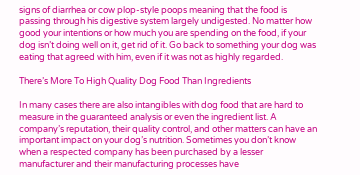signs of diarrhea or cow plop-style poops meaning that the food is passing through his digestive system largely undigested. No matter how good your intentions or how much you are spending on the food, if your dog isn’t doing well on it, get rid of it. Go back to something your dog was eating that agreed with him, even if it was not as highly regarded.

There’s More To High Quality Dog Food Than Ingredients

In many cases there are also intangibles with dog food that are hard to measure in the guaranteed analysis or even the ingredient list. A company’s reputation, their quality control, and other matters can have an important impact on your dog’s nutrition. Sometimes you don’t know when a respected company has been purchased by a lesser manufacturer and their manufacturing processes have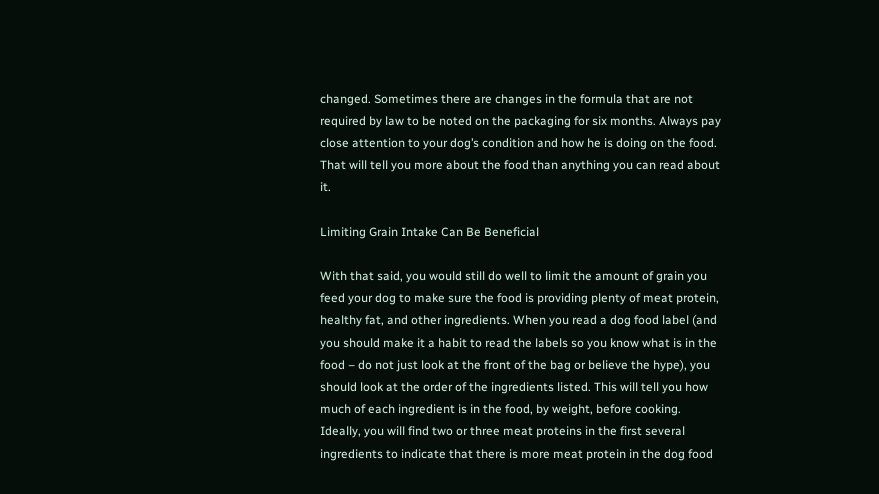changed. Sometimes there are changes in the formula that are not required by law to be noted on the packaging for six months. Always pay close attention to your dog’s condition and how he is doing on the food. That will tell you more about the food than anything you can read about it.

Limiting Grain Intake Can Be Beneficial

With that said, you would still do well to limit the amount of grain you feed your dog to make sure the food is providing plenty of meat protein, healthy fat, and other ingredients. When you read a dog food label (and you should make it a habit to read the labels so you know what is in the food – do not just look at the front of the bag or believe the hype), you should look at the order of the ingredients listed. This will tell you how much of each ingredient is in the food, by weight, before cooking. Ideally, you will find two or three meat proteins in the first several ingredients to indicate that there is more meat protein in the dog food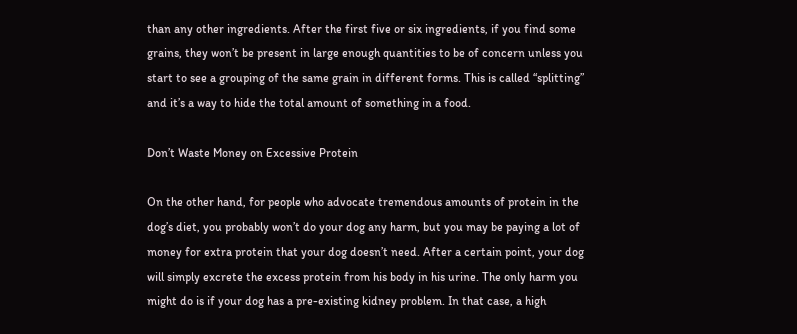than any other ingredients. After the first five or six ingredients, if you find some grains, they won’t be present in large enough quantities to be of concern unless you start to see a grouping of the same grain in different forms. This is called “splitting” and it’s a way to hide the total amount of something in a food.

Don’t Waste Money on Excessive Protein

On the other hand, for people who advocate tremendous amounts of protein in the dog’s diet, you probably won’t do your dog any harm, but you may be paying a lot of money for extra protein that your dog doesn’t need. After a certain point, your dog will simply excrete the excess protein from his body in his urine. The only harm you might do is if your dog has a pre-existing kidney problem. In that case, a high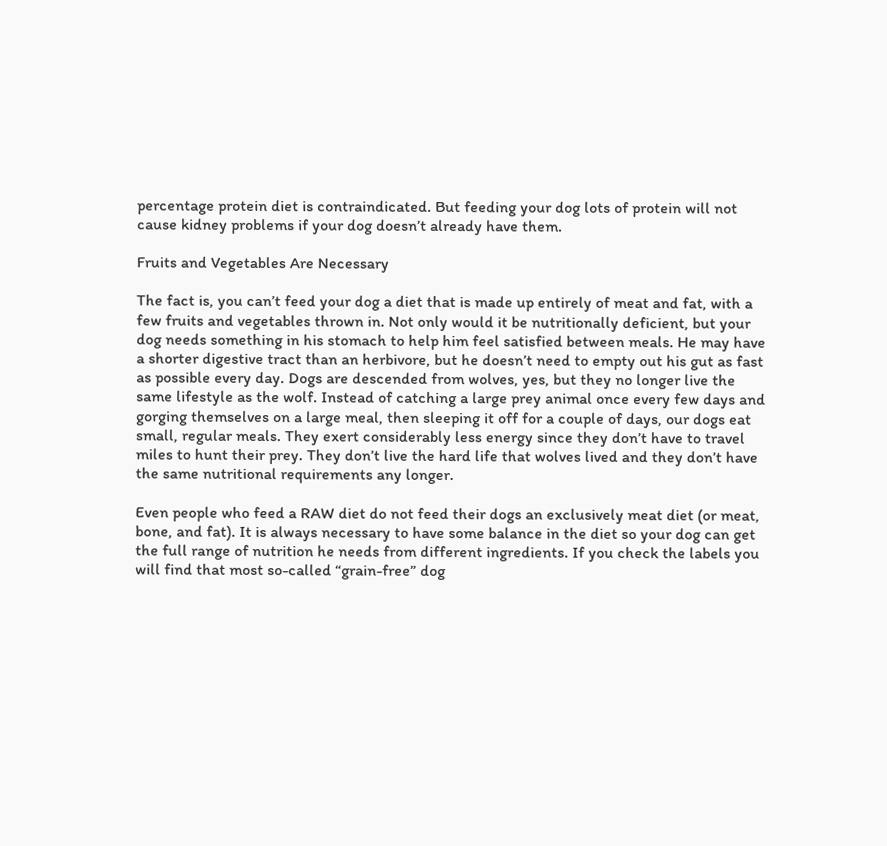percentage protein diet is contraindicated. But feeding your dog lots of protein will not cause kidney problems if your dog doesn’t already have them.

Fruits and Vegetables Are Necessary

The fact is, you can’t feed your dog a diet that is made up entirely of meat and fat, with a few fruits and vegetables thrown in. Not only would it be nutritionally deficient, but your dog needs something in his stomach to help him feel satisfied between meals. He may have a shorter digestive tract than an herbivore, but he doesn’t need to empty out his gut as fast as possible every day. Dogs are descended from wolves, yes, but they no longer live the same lifestyle as the wolf. Instead of catching a large prey animal once every few days and gorging themselves on a large meal, then sleeping it off for a couple of days, our dogs eat small, regular meals. They exert considerably less energy since they don’t have to travel miles to hunt their prey. They don’t live the hard life that wolves lived and they don’t have the same nutritional requirements any longer.

Even people who feed a RAW diet do not feed their dogs an exclusively meat diet (or meat, bone, and fat). It is always necessary to have some balance in the diet so your dog can get the full range of nutrition he needs from different ingredients. If you check the labels you will find that most so-called “grain-free” dog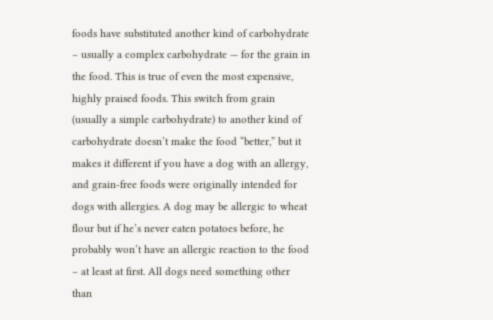foods have substituted another kind of carbohydrate – usually a complex carbohydrate — for the grain in the food. This is true of even the most expensive, highly praised foods. This switch from grain (usually a simple carbohydrate) to another kind of carbohydrate doesn’t make the food “better,” but it makes it different if you have a dog with an allergy, and grain-free foods were originally intended for dogs with allergies. A dog may be allergic to wheat flour but if he’s never eaten potatoes before, he probably won’t have an allergic reaction to the food – at least at first. All dogs need something other than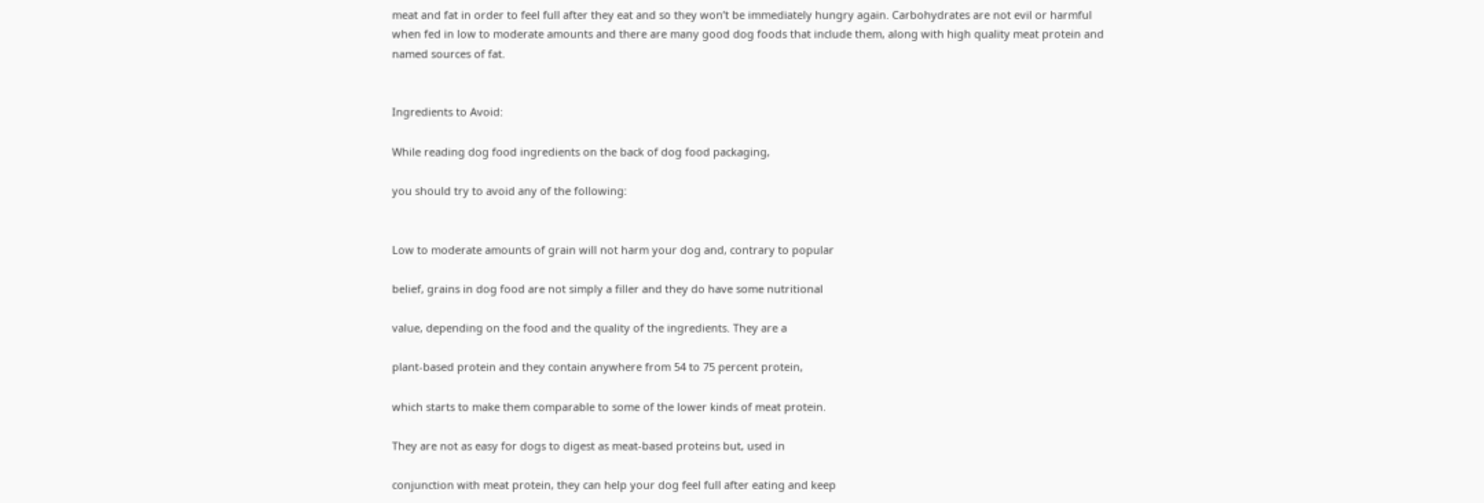meat and fat in order to feel full after they eat and so they won’t be immediately hungry again. Carbohydrates are not evil or harmful when fed in low to moderate amounts and there are many good dog foods that include them, along with high quality meat protein and named sources of fat.


Ingredients to Avoid:

While reading dog food ingredients on the back of dog food packaging,

you should try to avoid any of the following:


Low to moderate amounts of grain will not harm your dog and, contrary to popular

belief, grains in dog food are not simply a filler and they do have some nutritional

value, depending on the food and the quality of the ingredients. They are a

plant-based protein and they contain anywhere from 54 to 75 percent protein,

which starts to make them comparable to some of the lower kinds of meat protein.

They are not as easy for dogs to digest as meat-based proteins but, used in

conjunction with meat protein, they can help your dog feel full after eating and keep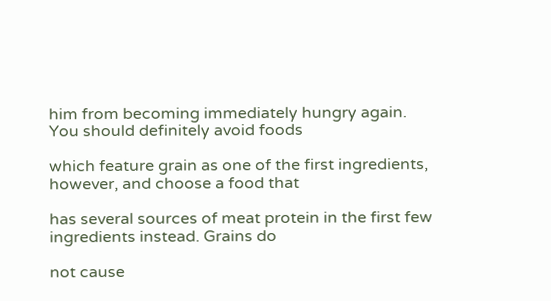him from becoming immediately hungry again. You should definitely avoid foods

which feature grain as one of the first ingredients, however, and choose a food that

has several sources of meat protein in the first few ingredients instead. Grains do

not cause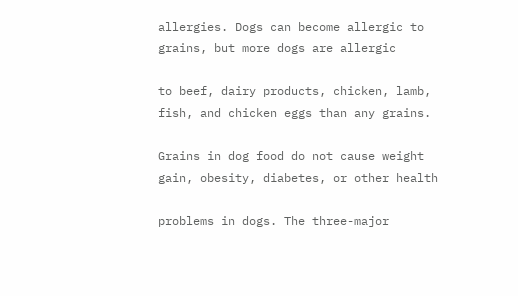allergies. Dogs can become allergic to grains, but more dogs are allergic

to beef, dairy products, chicken, lamb, fish, and chicken eggs than any grains.

Grains in dog food do not cause weight gain, obesity, diabetes, or other health

problems in dogs. The three-major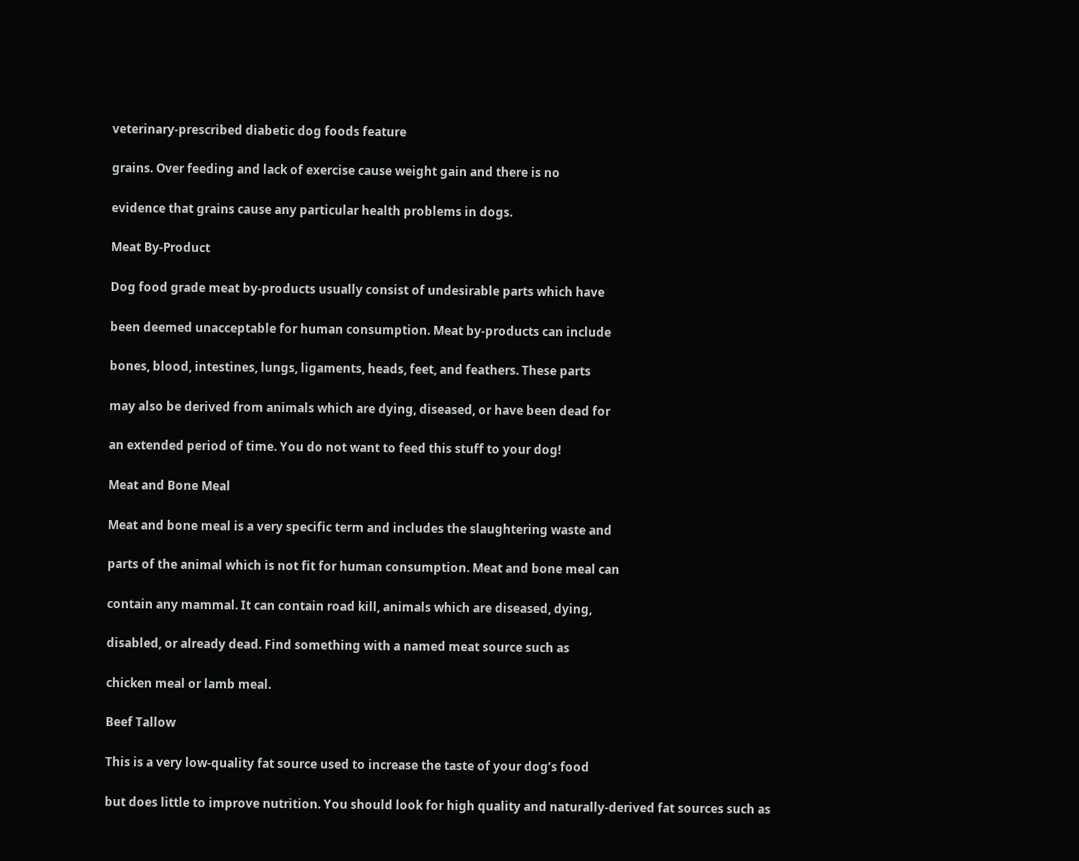veterinary-prescribed diabetic dog foods feature

grains. Over feeding and lack of exercise cause weight gain and there is no

evidence that grains cause any particular health problems in dogs.

Meat By-Product

Dog food grade meat by-products usually consist of undesirable parts which have

been deemed unacceptable for human consumption. Meat by-products can include

bones, blood, intestines, lungs, ligaments, heads, feet, and feathers. These parts

may also be derived from animals which are dying, diseased, or have been dead for

an extended period of time. You do not want to feed this stuff to your dog!

Meat and Bone Meal

Meat and bone meal is a very specific term and includes the slaughtering waste and

parts of the animal which is not fit for human consumption. Meat and bone meal can

contain any mammal. It can contain road kill, animals which are diseased, dying,

disabled, or already dead. Find something with a named meat source such as

chicken meal or lamb meal.

Beef Tallow

This is a very low-quality fat source used to increase the taste of your dog’s food

but does little to improve nutrition. You should look for high quality and naturally-derived fat sources such as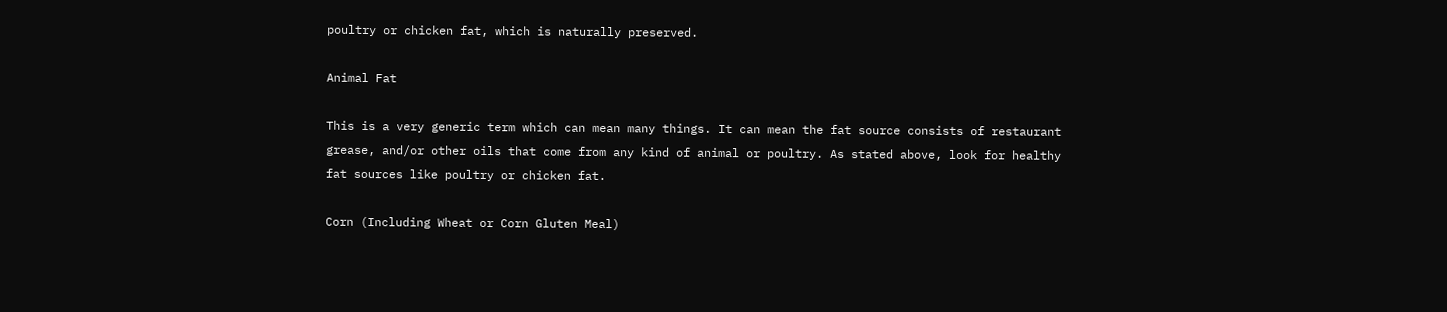poultry or chicken fat, which is naturally preserved.

Animal Fat

This is a very generic term which can mean many things. It can mean the fat source consists of restaurant grease, and/or other oils that come from any kind of animal or poultry. As stated above, look for healthy fat sources like poultry or chicken fat.

Corn (Including Wheat or Corn Gluten Meal)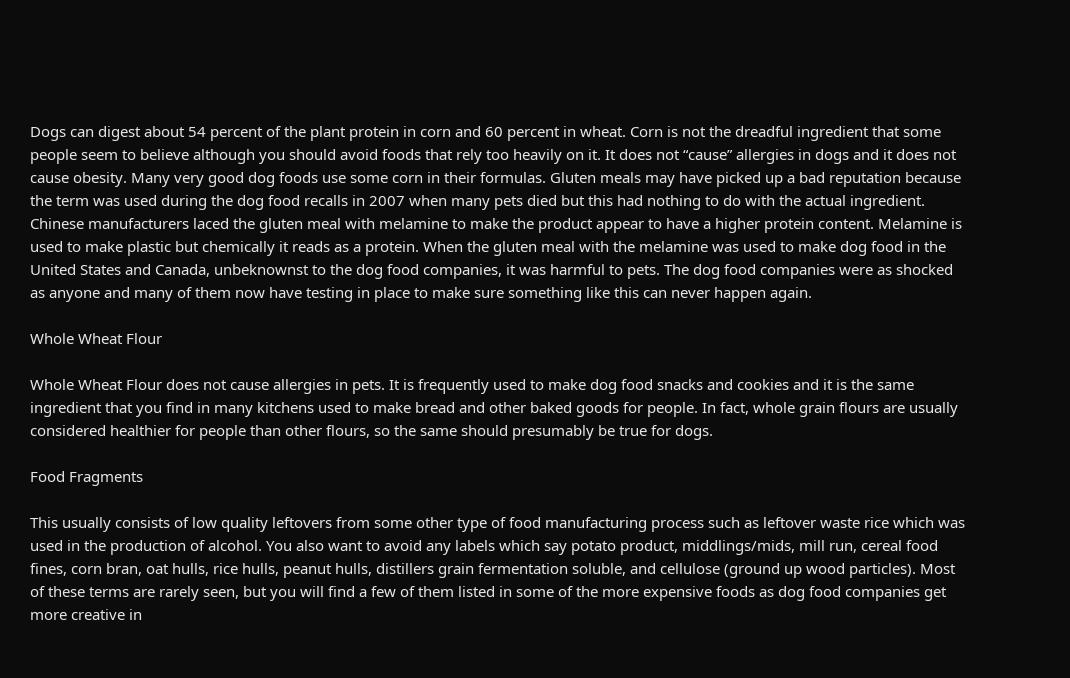Dogs can digest about 54 percent of the plant protein in corn and 60 percent in wheat. Corn is not the dreadful ingredient that some people seem to believe although you should avoid foods that rely too heavily on it. It does not “cause” allergies in dogs and it does not cause obesity. Many very good dog foods use some corn in their formulas. Gluten meals may have picked up a bad reputation because the term was used during the dog food recalls in 2007 when many pets died but this had nothing to do with the actual ingredient. Chinese manufacturers laced the gluten meal with melamine to make the product appear to have a higher protein content. Melamine is used to make plastic but chemically it reads as a protein. When the gluten meal with the melamine was used to make dog food in the United States and Canada, unbeknownst to the dog food companies, it was harmful to pets. The dog food companies were as shocked as anyone and many of them now have testing in place to make sure something like this can never happen again.

Whole Wheat Flour

Whole Wheat Flour does not cause allergies in pets. It is frequently used to make dog food snacks and cookies and it is the same ingredient that you find in many kitchens used to make bread and other baked goods for people. In fact, whole grain flours are usually considered healthier for people than other flours, so the same should presumably be true for dogs.

Food Fragments

This usually consists of low quality leftovers from some other type of food manufacturing process such as leftover waste rice which was used in the production of alcohol. You also want to avoid any labels which say potato product, middlings/mids, mill run, cereal food fines, corn bran, oat hulls, rice hulls, peanut hulls, distillers grain fermentation soluble, and cellulose (ground up wood particles). Most of these terms are rarely seen, but you will find a few of them listed in some of the more expensive foods as dog food companies get more creative in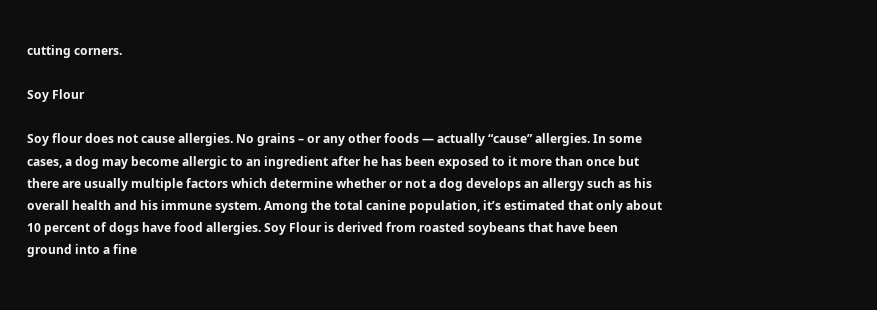cutting corners.

Soy Flour

Soy flour does not cause allergies. No grains – or any other foods — actually “cause” allergies. In some cases, a dog may become allergic to an ingredient after he has been exposed to it more than once but there are usually multiple factors which determine whether or not a dog develops an allergy such as his overall health and his immune system. Among the total canine population, it’s estimated that only about 10 percent of dogs have food allergies. Soy Flour is derived from roasted soybeans that have been ground into a fine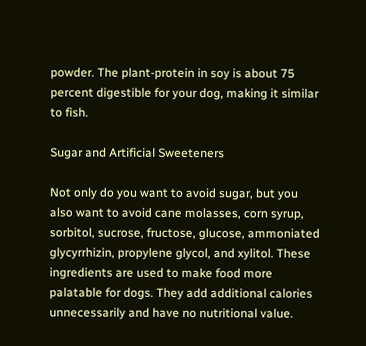powder. The plant-protein in soy is about 75 percent digestible for your dog, making it similar to fish.

Sugar and Artificial Sweeteners

Not only do you want to avoid sugar, but you also want to avoid cane molasses, corn syrup, sorbitol, sucrose, fructose, glucose, ammoniated glycyrrhizin, propylene glycol, and xylitol. These ingredients are used to make food more palatable for dogs. They add additional calories unnecessarily and have no nutritional value.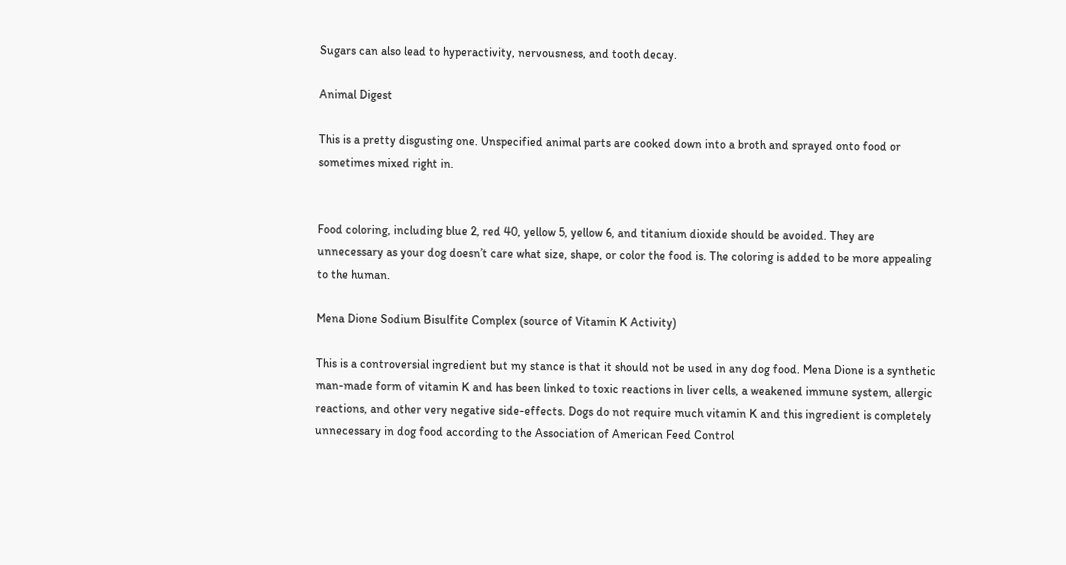Sugars can also lead to hyperactivity, nervousness, and tooth decay.

Animal Digest

This is a pretty disgusting one. Unspecified animal parts are cooked down into a broth and sprayed onto food or sometimes mixed right in.


Food coloring, including blue 2, red 40, yellow 5, yellow 6, and titanium dioxide should be avoided. They are unnecessary as your dog doesn’t care what size, shape, or color the food is. The coloring is added to be more appealing to the human.

Mena Dione Sodium Bisulfite Complex (source of Vitamin K Activity)

This is a controversial ingredient but my stance is that it should not be used in any dog food. Mena Dione is a synthetic man-made form of vitamin K and has been linked to toxic reactions in liver cells, a weakened immune system, allergic reactions, and other very negative side-effects. Dogs do not require much vitamin K and this ingredient is completely unnecessary in dog food according to the Association of American Feed Control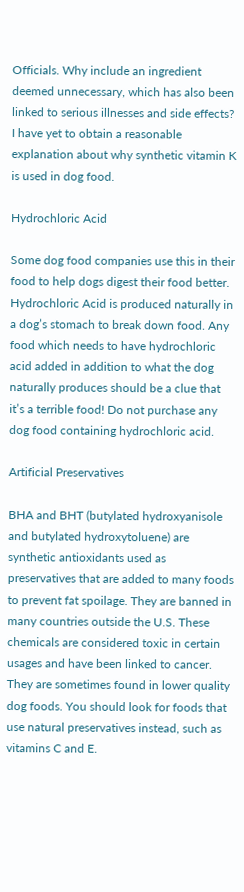Officials. Why include an ingredient deemed unnecessary, which has also been linked to serious illnesses and side effects? I have yet to obtain a reasonable explanation about why synthetic vitamin K is used in dog food.

Hydrochloric Acid

Some dog food companies use this in their food to help dogs digest their food better. Hydrochloric Acid is produced naturally in a dog’s stomach to break down food. Any food which needs to have hydrochloric acid added in addition to what the dog naturally produces should be a clue that it’s a terrible food! Do not purchase any dog food containing hydrochloric acid.

Artificial Preservatives

BHA and BHT (butylated hydroxyanisole and butylated hydroxytoluene) are synthetic antioxidants used as preservatives that are added to many foods to prevent fat spoilage. They are banned in many countries outside the U.S. These chemicals are considered toxic in certain usages and have been linked to cancer. They are sometimes found in lower quality dog foods. You should look for foods that use natural preservatives instead, such as vitamins C and E.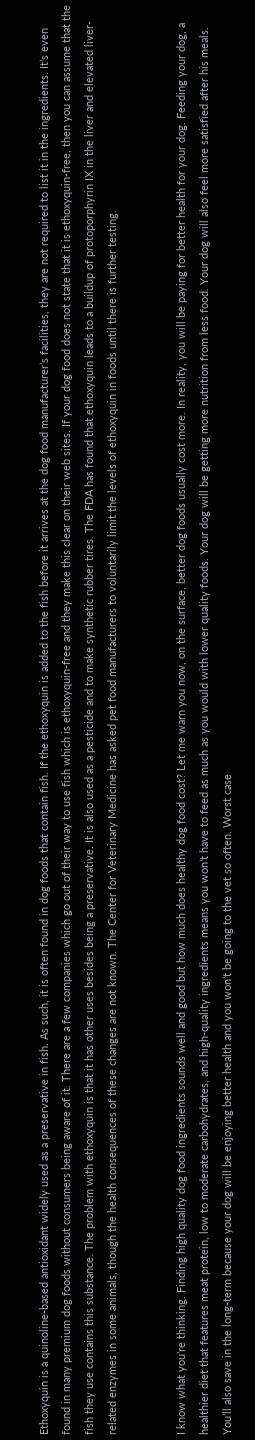Ethoxyquin is a quinoline-based antioxidant widely used as a preservative in fish. As such, it is often found in dog foods that contain fish. If the ethoxyquin is added to the fish before it arrives at the dog food manufacturer’s facilities, they are not required to list it in the ingredients. It’s even found in many premium dog foods without consumers being aware of it. There are a few companies which go out of their way to use fish which is ethoxyquin-free and they make this clear on their web sites. If your dog food does not state that it is ethoxyquin-free, then you can assume that the fish they use contains this substance. The problem with ethoxyquin is that it has other uses besides being a preservative. It is also used as a pesticide and to make synthetic rubber tires. The FDA has found that ethoxyquin leads to a buildup of protoporphyrin IX in the liver and elevated liver-related enzymes in some animals, though the health consequences of these changes are not known. The Center for Veterinary Medicine has asked pet food manufacturers to voluntarily limit the levels of ethoxyquin in foods until there is further testing.


I know what you’re thinking. Finding high quality dog food ingredients sounds well and good but how much does healthy dog food cost? Let me warn you now, on the surface, better dog foods usually cost more. In reality, you will be paying for better health for your dog. Feeding your dog, a healthier diet that features meat protein, low to moderate carbohydrates, and high-quality ingredients means you won’t have to feed as much as you would with lower quality foods. Your dog will be getting more nutrition from less food. Your dog will also feel more satisfied after his meals. You’ll also save in the long-term because your dog will be enjoying better health and you won’t be going to the vet so often. Worst case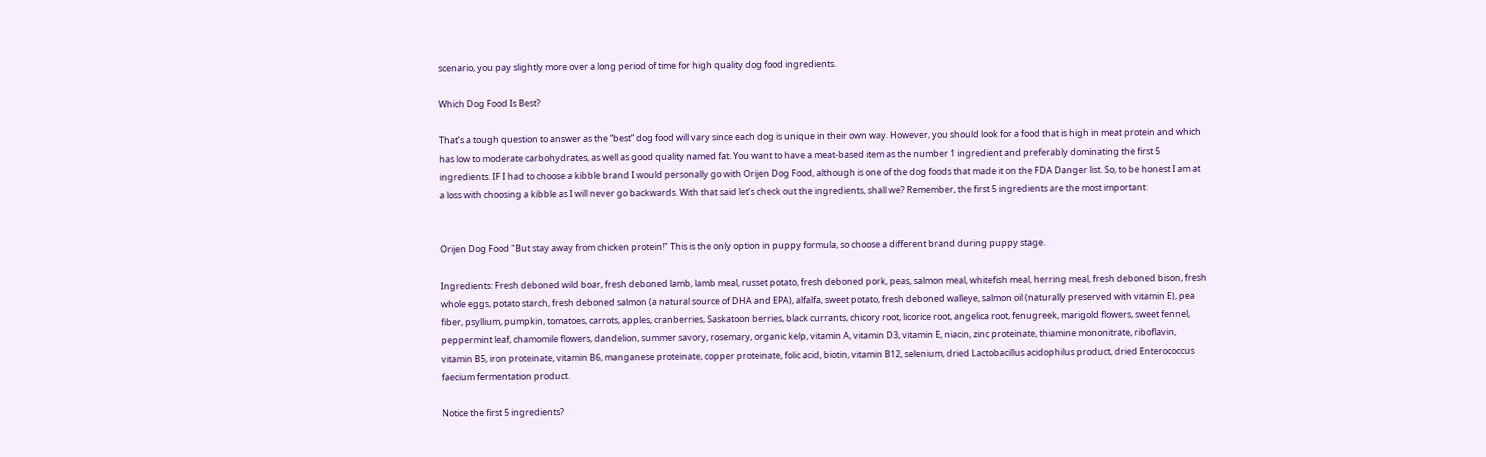scenario, you pay slightly more over a long period of time for high quality dog food ingredients.

Which Dog Food Is Best?

That’s a tough question to answer as the “best” dog food will vary since each dog is unique in their own way. However, you should look for a food that is high in meat protein and which has low to moderate carbohydrates, as well as good quality named fat. You want to have a meat-based item as the number 1 ingredient and preferably dominating the first 5 ingredients. IF I had to choose a kibble brand I would personally go with Orijen Dog Food, although is one of the dog foods that made it on the FDA Danger list. So, to be honest I am at a loss with choosing a kibble as I will never go backwards. With that said let’s check out the ingredients, shall we? Remember, the first 5 ingredients are the most important:


Orijen Dog Food "But stay away from chicken protein!" This is the only option in puppy formula, so choose a different brand during puppy stage.

Ingredients: Fresh deboned wild boar, fresh deboned lamb, lamb meal, russet potato, fresh deboned pork, peas, salmon meal, whitefish meal, herring meal, fresh deboned bison, fresh whole eggs, potato starch, fresh deboned salmon (a natural source of DHA and EPA), alfalfa, sweet potato, fresh deboned walleye, salmon oil (naturally preserved with vitamin E), pea fiber, psyllium, pumpkin, tomatoes, carrots, apples, cranberries, Saskatoon berries, black currants, chicory root, licorice root, angelica root, fenugreek, marigold flowers, sweet fennel, peppermint leaf, chamomile flowers, dandelion, summer savory, rosemary, organic kelp, vitamin A, vitamin D3, vitamin E, niacin, zinc proteinate, thiamine mononitrate, riboflavin, vitamin B5, iron proteinate, vitamin B6, manganese proteinate, copper proteinate, folic acid, biotin, vitamin B12, selenium, dried Lactobacillus acidophilus product, dried Enterococcus faecium fermentation product.

Notice the first 5 ingredients?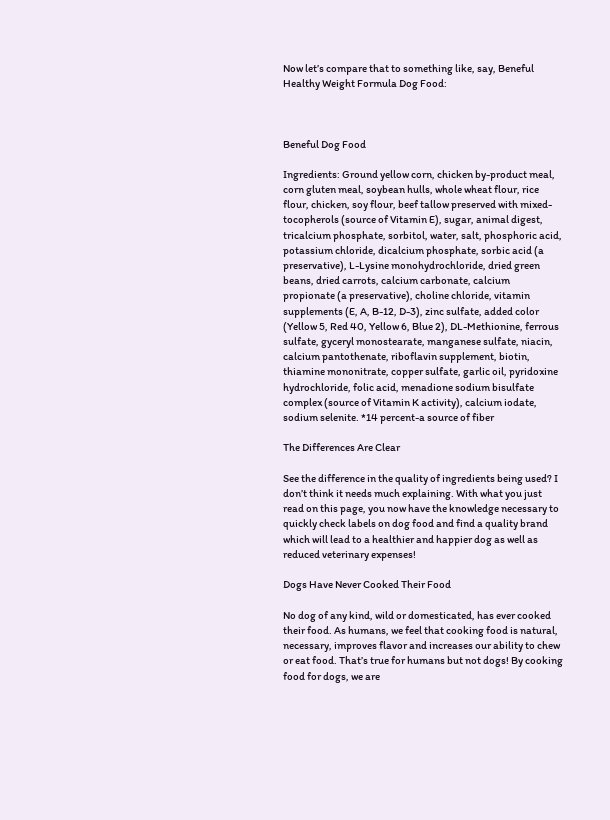Now let’s compare that to something like, say, Beneful Healthy Weight Formula Dog Food:



Beneful Dog Food

Ingredients: Ground yellow corn, chicken by-product meal, corn gluten meal, soybean hulls, whole wheat flour, rice flour, chicken, soy flour, beef tallow preserved with mixed-tocopherols (source of Vitamin E), sugar, animal digest, tricalcium phosphate, sorbitol, water, salt, phosphoric acid, potassium chloride, dicalcium phosphate, sorbic acid (a preservative), L-Lysine monohydrochloride, dried green beans, dried carrots, calcium carbonate, calcium propionate (a preservative), choline chloride, vitamin supplements (E, A, B-12, D-3), zinc sulfate, added color (Yellow 5, Red 40, Yellow 6, Blue 2), DL-Methionine, ferrous sulfate, gyceryl monostearate, manganese sulfate, niacin, calcium pantothenate, riboflavin supplement, biotin, thiamine mononitrate, copper sulfate, garlic oil, pyridoxine hydrochloride, folic acid, menadione sodium bisulfate complex (source of Vitamin K activity), calcium iodate, sodium selenite. *14 percent-a source of fiber

The Differences Are Clear

See the difference in the quality of ingredients being used? I don’t think it needs much explaining. With what you just read on this page, you now have the knowledge necessary to quickly check labels on dog food and find a quality brand which will lead to a healthier and happier dog as well as reduced veterinary expenses!

Dogs Have Never Cooked Their Food

No dog of any kind, wild or domesticated, has ever cooked their food. As humans, we feel that cooking food is natural, necessary, improves flavor and increases our ability to chew or eat food. That’s true for humans but not dogs! By cooking food for dogs, we are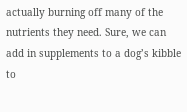actually burning off many of the nutrients they need. Sure, we can add in supplements to a dog’s kibble to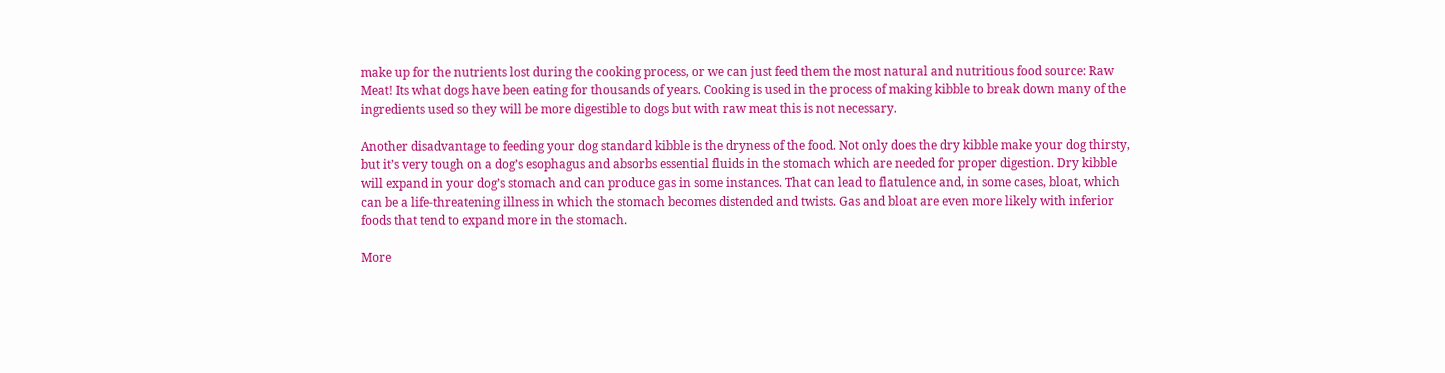make up for the nutrients lost during the cooking process, or we can just feed them the most natural and nutritious food source: Raw Meat! Its what dogs have been eating for thousands of years. Cooking is used in the process of making kibble to break down many of the ingredients used so they will be more digestible to dogs but with raw meat this is not necessary.

Another disadvantage to feeding your dog standard kibble is the dryness of the food. Not only does the dry kibble make your dog thirsty, but it’s very tough on a dog’s esophagus and absorbs essential fluids in the stomach which are needed for proper digestion. Dry kibble will expand in your dog’s stomach and can produce gas in some instances. That can lead to flatulence and, in some cases, bloat, which can be a life-threatening illness in which the stomach becomes distended and twists. Gas and bloat are even more likely with inferior foods that tend to expand more in the stomach.

More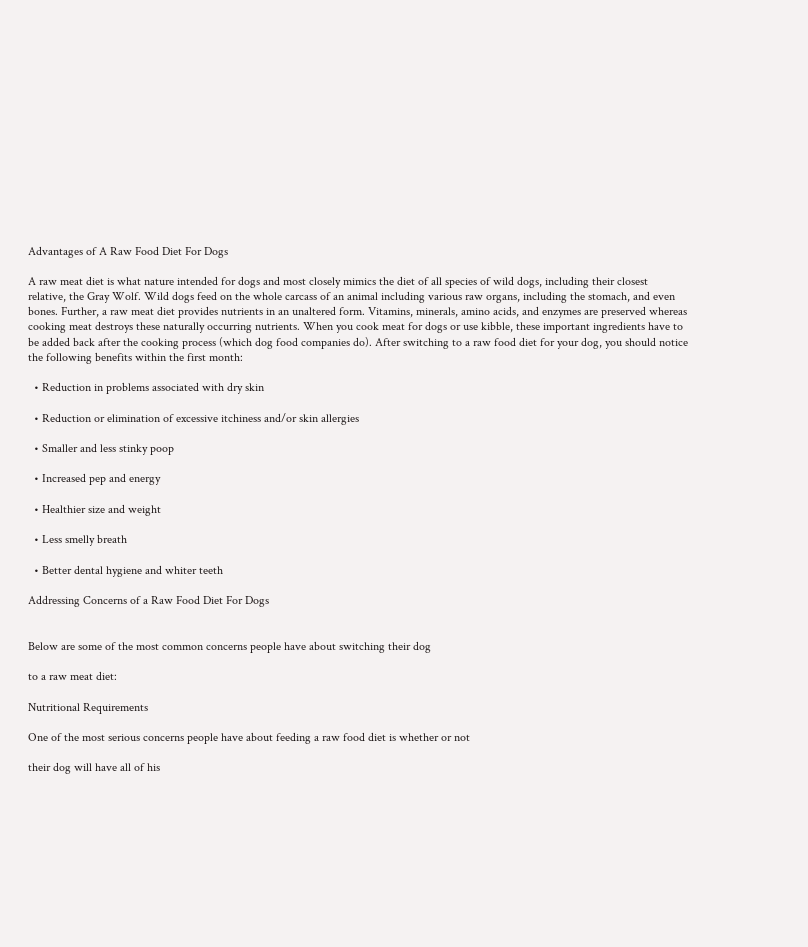Advantages of A Raw Food Diet For Dogs

A raw meat diet is what nature intended for dogs and most closely mimics the diet of all species of wild dogs, including their closest relative, the Gray Wolf. Wild dogs feed on the whole carcass of an animal including various raw organs, including the stomach, and even bones. Further, a raw meat diet provides nutrients in an unaltered form. Vitamins, minerals, amino acids, and enzymes are preserved whereas cooking meat destroys these naturally occurring nutrients. When you cook meat for dogs or use kibble, these important ingredients have to be added back after the cooking process (which dog food companies do). After switching to a raw food diet for your dog, you should notice the following benefits within the first month:

  • Reduction in problems associated with dry skin

  • Reduction or elimination of excessive itchiness and/or skin allergies

  • Smaller and less stinky poop

  • Increased pep and energy

  • Healthier size and weight

  • Less smelly breath

  • Better dental hygiene and whiter teeth

Addressing Concerns of a Raw Food Diet For Dogs


Below are some of the most common concerns people have about switching their dog

to a raw meat diet:

Nutritional Requirements

One of the most serious concerns people have about feeding a raw food diet is whether or not

their dog will have all of his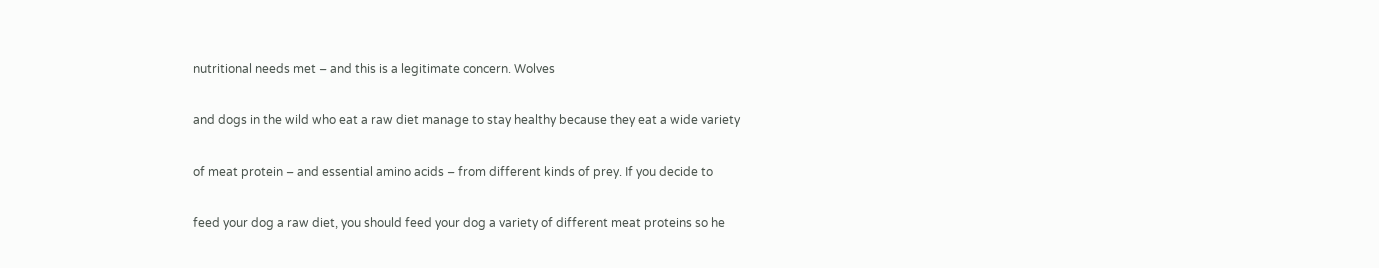nutritional needs met – and this is a legitimate concern. Wolves

and dogs in the wild who eat a raw diet manage to stay healthy because they eat a wide variety

of meat protein – and essential amino acids – from different kinds of prey. If you decide to

feed your dog a raw diet, you should feed your dog a variety of different meat proteins so he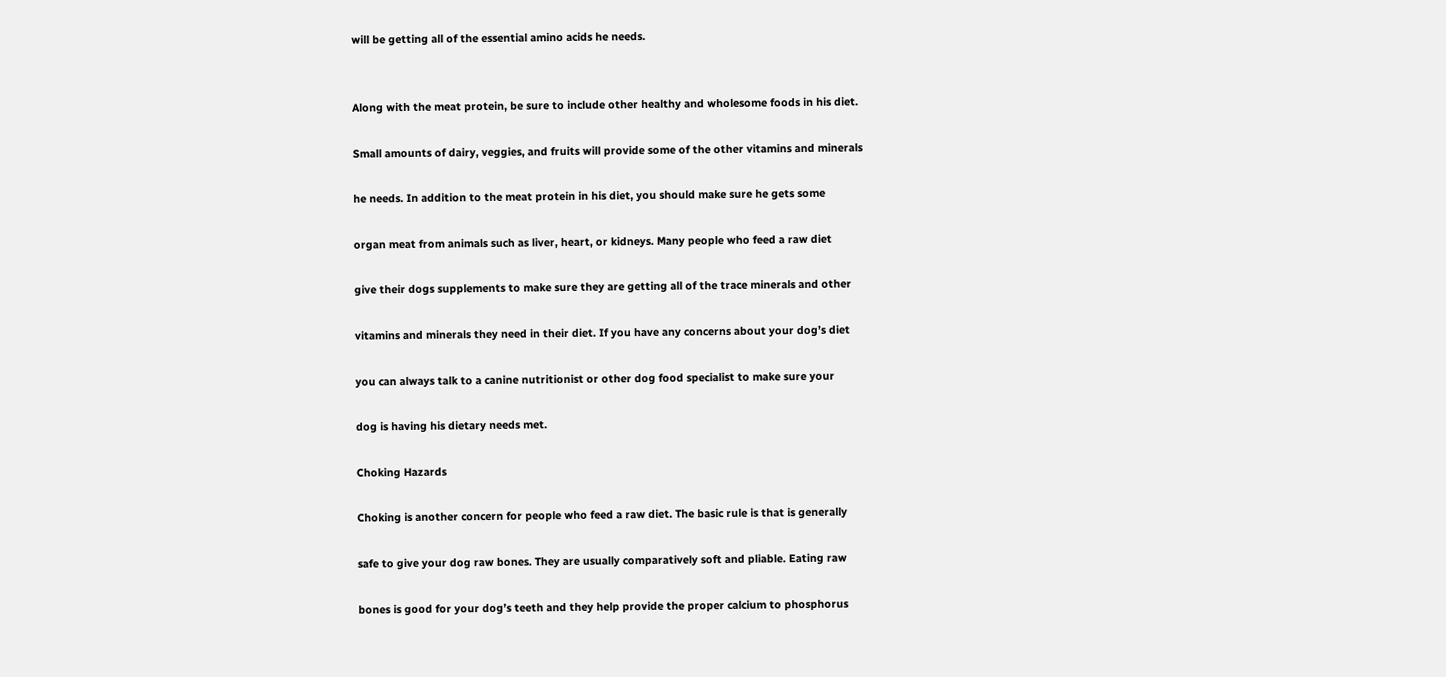will be getting all of the essential amino acids he needs.


Along with the meat protein, be sure to include other healthy and wholesome foods in his diet.

Small amounts of dairy, veggies, and fruits will provide some of the other vitamins and minerals

he needs. In addition to the meat protein in his diet, you should make sure he gets some

organ meat from animals such as liver, heart, or kidneys. Many people who feed a raw diet

give their dogs supplements to make sure they are getting all of the trace minerals and other

vitamins and minerals they need in their diet. If you have any concerns about your dog’s diet

you can always talk to a canine nutritionist or other dog food specialist to make sure your

dog is having his dietary needs met.

Choking Hazards

Choking is another concern for people who feed a raw diet. The basic rule is that is generally

safe to give your dog raw bones. They are usually comparatively soft and pliable. Eating raw

bones is good for your dog’s teeth and they help provide the proper calcium to phosphorus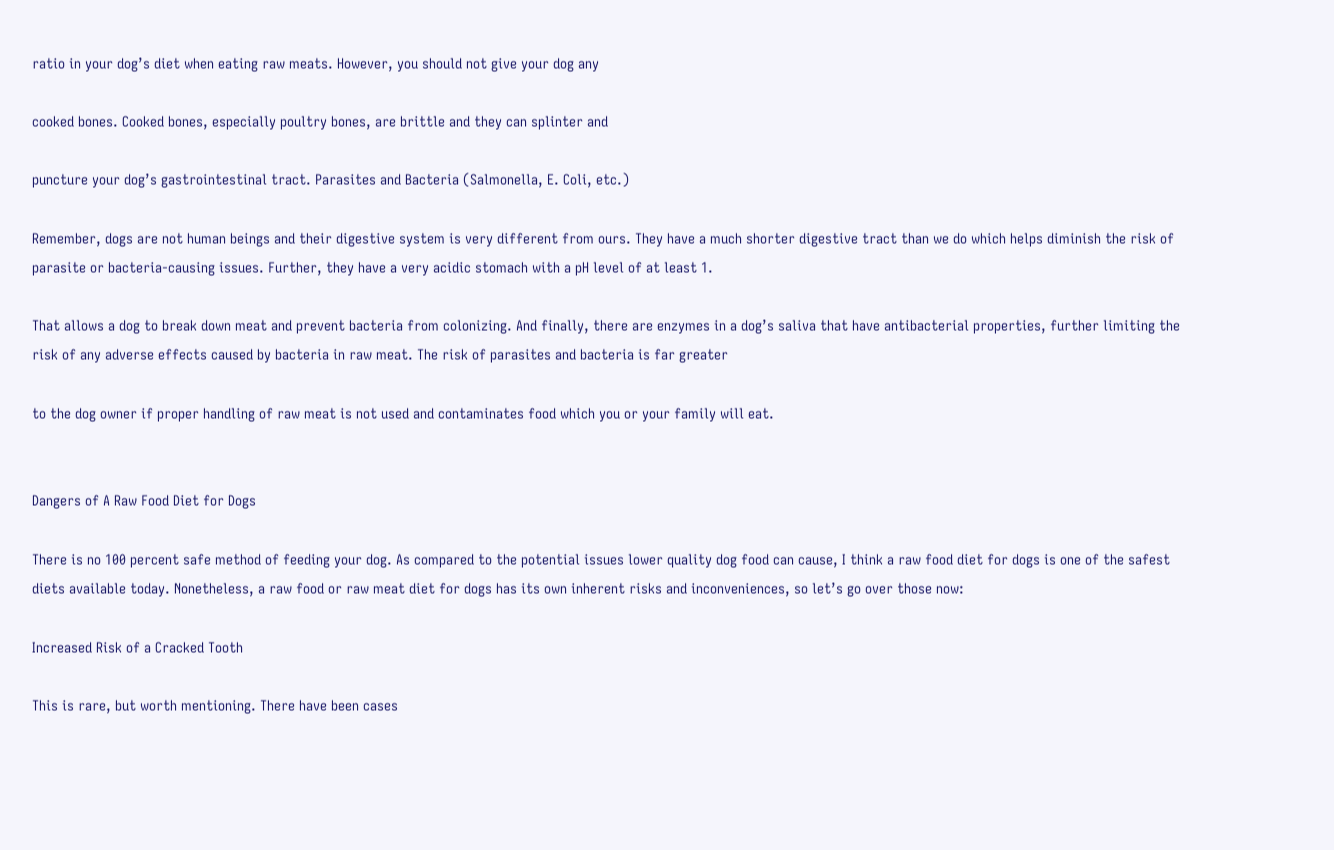ratio in your dog’s diet when eating raw meats. However, you should not give your dog any

cooked bones. Cooked bones, especially poultry bones, are brittle and they can splinter and

puncture your dog’s gastrointestinal tract. Parasites and Bacteria (Salmonella, E. Coli, etc.)

Remember, dogs are not human beings and their digestive system is very different from ours. They have a much shorter digestive tract than we do which helps diminish the risk of parasite or bacteria-causing issues. Further, they have a very acidic stomach with a pH level of at least 1.

That allows a dog to break down meat and prevent bacteria from colonizing. And finally, there are enzymes in a dog’s saliva that have antibacterial properties, further limiting the risk of any adverse effects caused by bacteria in raw meat. The risk of parasites and bacteria is far greater

to the dog owner if proper handling of raw meat is not used and contaminates food which you or your family will eat.


Dangers of A Raw Food Diet for Dogs

There is no 100 percent safe method of feeding your dog. As compared to the potential issues lower quality dog food can cause, I think a raw food diet for dogs is one of the safest diets available today. Nonetheless, a raw food or raw meat diet for dogs has its own inherent risks and inconveniences, so let’s go over those now:

Increased Risk of a Cracked Tooth

This is rare, but worth mentioning. There have been cases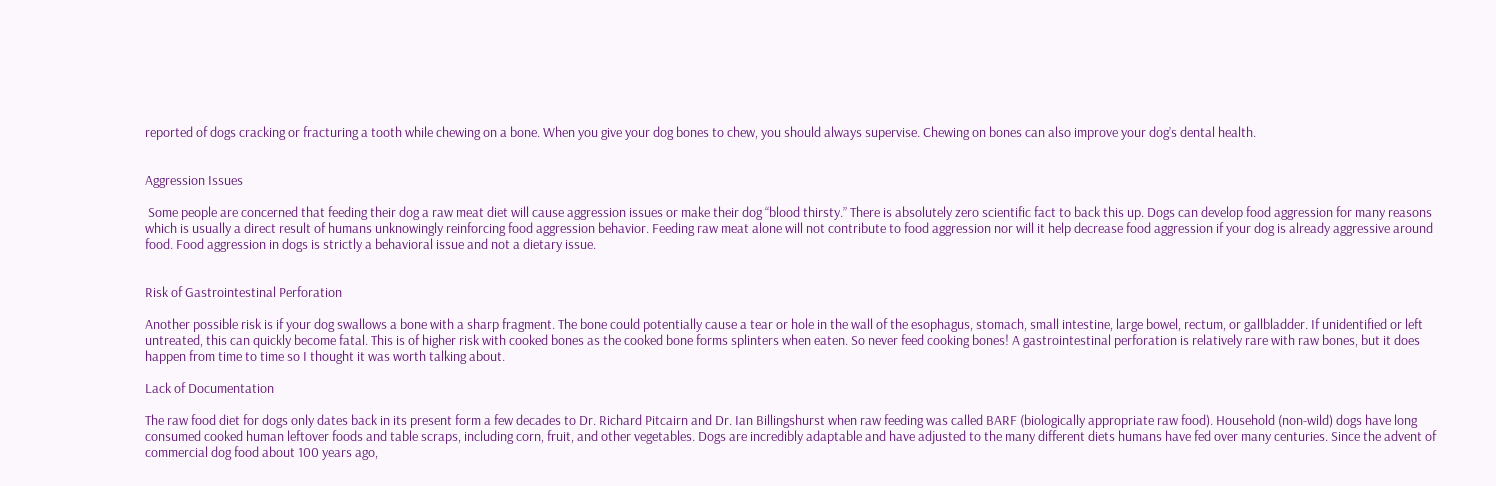reported of dogs cracking or fracturing a tooth while chewing on a bone. When you give your dog bones to chew, you should always supervise. Chewing on bones can also improve your dog’s dental health.


Aggression Issues

 Some people are concerned that feeding their dog a raw meat diet will cause aggression issues or make their dog “blood thirsty.” There is absolutely zero scientific fact to back this up. Dogs can develop food aggression for many reasons which is usually a direct result of humans unknowingly reinforcing food aggression behavior. Feeding raw meat alone will not contribute to food aggression nor will it help decrease food aggression if your dog is already aggressive around food. Food aggression in dogs is strictly a behavioral issue and not a dietary issue.


Risk of Gastrointestinal Perforation

Another possible risk is if your dog swallows a bone with a sharp fragment. The bone could potentially cause a tear or hole in the wall of the esophagus, stomach, small intestine, large bowel, rectum, or gallbladder. If unidentified or left untreated, this can quickly become fatal. This is of higher risk with cooked bones as the cooked bone forms splinters when eaten. So never feed cooking bones! A gastrointestinal perforation is relatively rare with raw bones, but it does happen from time to time so I thought it was worth talking about.

Lack of Documentation

The raw food diet for dogs only dates back in its present form a few decades to Dr. Richard Pitcairn and Dr. Ian Billingshurst when raw feeding was called BARF (biologically appropriate raw food). Household (non-wild) dogs have long consumed cooked human leftover foods and table scraps, including corn, fruit, and other vegetables. Dogs are incredibly adaptable and have adjusted to the many different diets humans have fed over many centuries. Since the advent of commercial dog food about 100 years ago,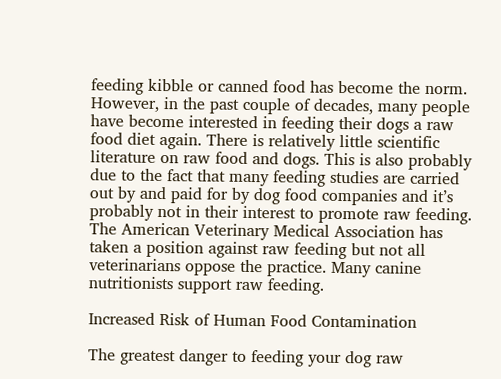feeding kibble or canned food has become the norm. However, in the past couple of decades, many people have become interested in feeding their dogs a raw food diet again. There is relatively little scientific literature on raw food and dogs. This is also probably due to the fact that many feeding studies are carried out by and paid for by dog food companies and it’s probably not in their interest to promote raw feeding. The American Veterinary Medical Association has taken a position against raw feeding but not all veterinarians oppose the practice. Many canine nutritionists support raw feeding.

Increased Risk of Human Food Contamination

The greatest danger to feeding your dog raw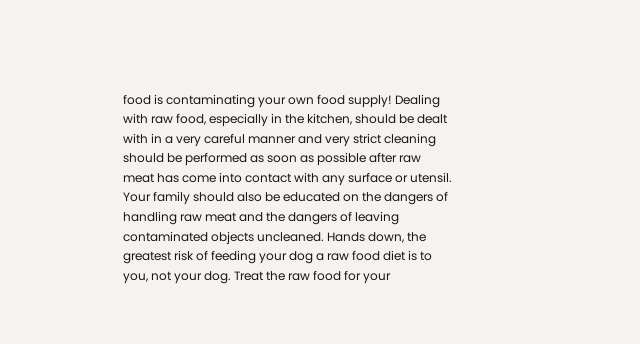food is contaminating your own food supply! Dealing with raw food, especially in the kitchen, should be dealt with in a very careful manner and very strict cleaning should be performed as soon as possible after raw meat has come into contact with any surface or utensil. Your family should also be educated on the dangers of handling raw meat and the dangers of leaving contaminated objects uncleaned. Hands down, the greatest risk of feeding your dog a raw food diet is to you, not your dog. Treat the raw food for your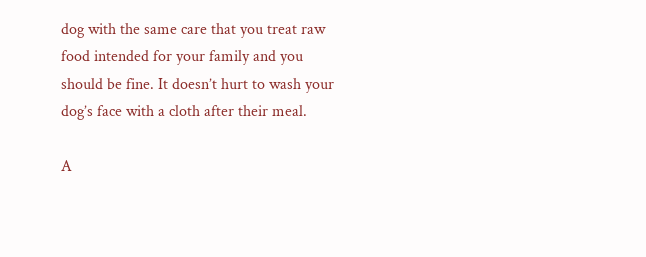dog with the same care that you treat raw food intended for your family and you should be fine. It doesn’t hurt to wash your dog’s face with a cloth after their meal.

A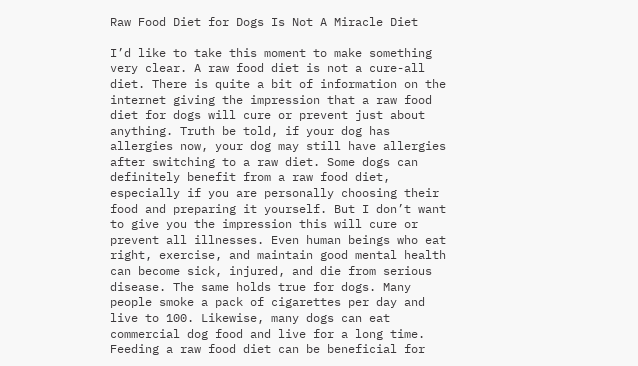Raw Food Diet for Dogs Is Not A Miracle Diet

I’d like to take this moment to make something very clear. A raw food diet is not a cure-all diet. There is quite a bit of information on the internet giving the impression that a raw food diet for dogs will cure or prevent just about anything. Truth be told, if your dog has allergies now, your dog may still have allergies after switching to a raw diet. Some dogs can definitely benefit from a raw food diet, especially if you are personally choosing their food and preparing it yourself. But I don’t want to give you the impression this will cure or prevent all illnesses. Even human beings who eat right, exercise, and maintain good mental health can become sick, injured, and die from serious disease. The same holds true for dogs. Many people smoke a pack of cigarettes per day and live to 100. Likewise, many dogs can eat commercial dog food and live for a long time. Feeding a raw food diet can be beneficial for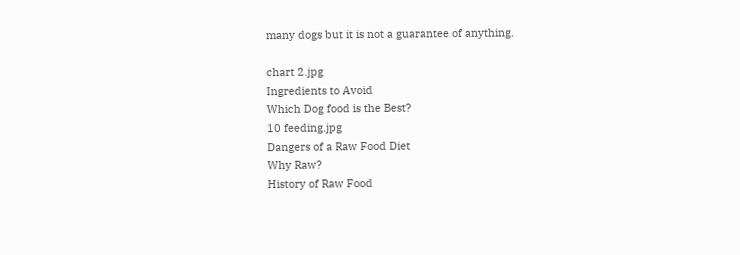many dogs but it is not a guarantee of anything.

chart 2.jpg
Ingredients to Avoid
Which Dog food is the Best?
10 feeding.jpg
Dangers of a Raw Food Diet
Why Raw?
History of Raw Food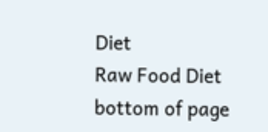Diet
Raw Food Diet
bottom of page